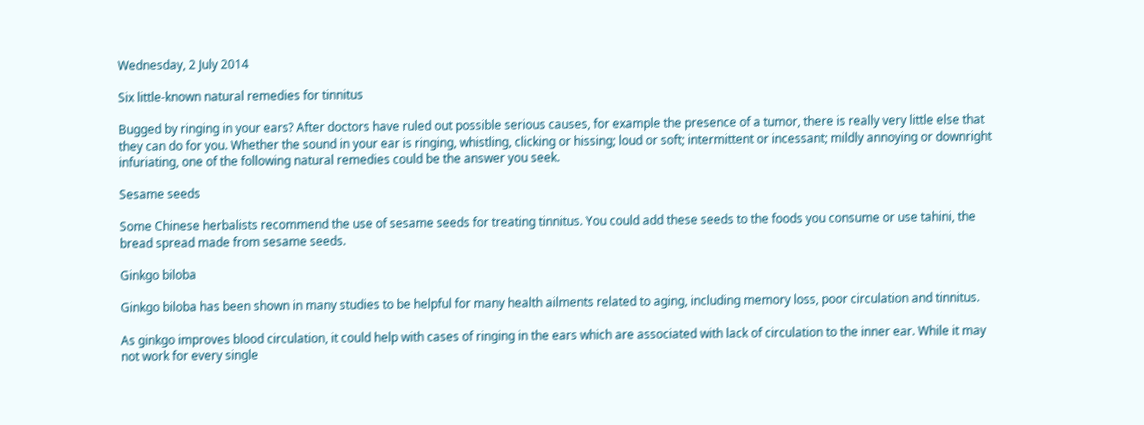Wednesday, 2 July 2014

Six little-known natural remedies for tinnitus

Bugged by ringing in your ears? After doctors have ruled out possible serious causes, for example the presence of a tumor, there is really very little else that they can do for you. Whether the sound in your ear is ringing, whistling, clicking or hissing; loud or soft; intermittent or incessant; mildly annoying or downright infuriating, one of the following natural remedies could be the answer you seek.

Sesame seeds

Some Chinese herbalists recommend the use of sesame seeds for treating tinnitus. You could add these seeds to the foods you consume or use tahini, the bread spread made from sesame seeds.

Ginkgo biloba

Ginkgo biloba has been shown in many studies to be helpful for many health ailments related to aging, including memory loss, poor circulation and tinnitus.

As ginkgo improves blood circulation, it could help with cases of ringing in the ears which are associated with lack of circulation to the inner ear. While it may not work for every single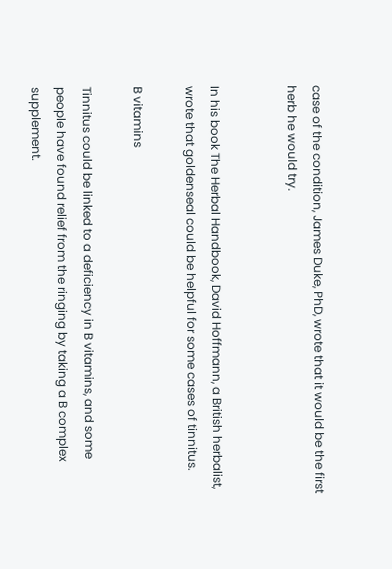case of the condition, James Duke, PhD, wrote that it would be the first herb he would try.


In his book The Herbal Handbook, David Hoffmann, a British herbalist, wrote that goldenseal could be helpful for some cases of tinnitus.

B vitamins

Tinnitus could be linked to a deficiency in B vitamins, and some people have found relief from the ringing by taking a B complex supplement.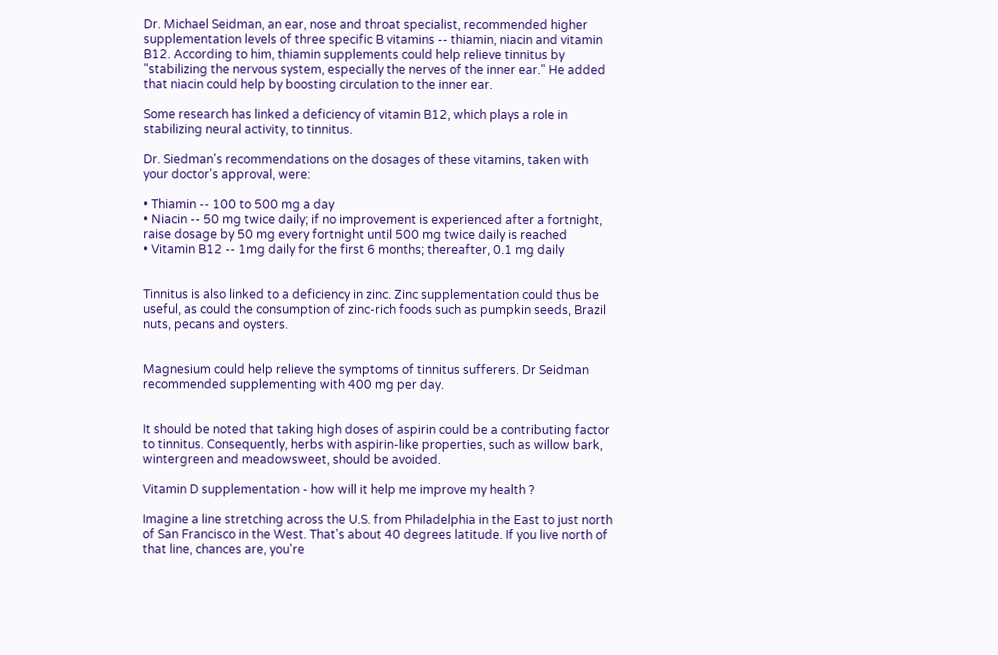Dr. Michael Seidman, an ear, nose and throat specialist, recommended higher supplementation levels of three specific B vitamins -- thiamin, niacin and vitamin B12. According to him, thiamin supplements could help relieve tinnitus by "stabilizing the nervous system, especially the nerves of the inner ear." He added that niacin could help by boosting circulation to the inner ear.

Some research has linked a deficiency of vitamin B12, which plays a role in stabilizing neural activity, to tinnitus.

Dr. Siedman's recommendations on the dosages of these vitamins, taken with your doctor's approval, were:

• Thiamin -- 100 to 500 mg a day
• Niacin -- 50 mg twice daily; if no improvement is experienced after a fortnight, raise dosage by 50 mg every fortnight until 500 mg twice daily is reached
• Vitamin B12 -- 1mg daily for the first 6 months; thereafter, 0.1 mg daily


Tinnitus is also linked to a deficiency in zinc. Zinc supplementation could thus be useful, as could the consumption of zinc-rich foods such as pumpkin seeds, Brazil nuts, pecans and oysters.


Magnesium could help relieve the symptoms of tinnitus sufferers. Dr Seidman recommended supplementing with 400 mg per day.


It should be noted that taking high doses of aspirin could be a contributing factor to tinnitus. Consequently, herbs with aspirin-like properties, such as willow bark, wintergreen and meadowsweet, should be avoided.

Vitamin D supplementation - how will it help me improve my health ?

Imagine a line stretching across the U.S. from Philadelphia in the East to just north of San Francisco in the West. That's about 40 degrees latitude. If you live north of that line, chances are, you're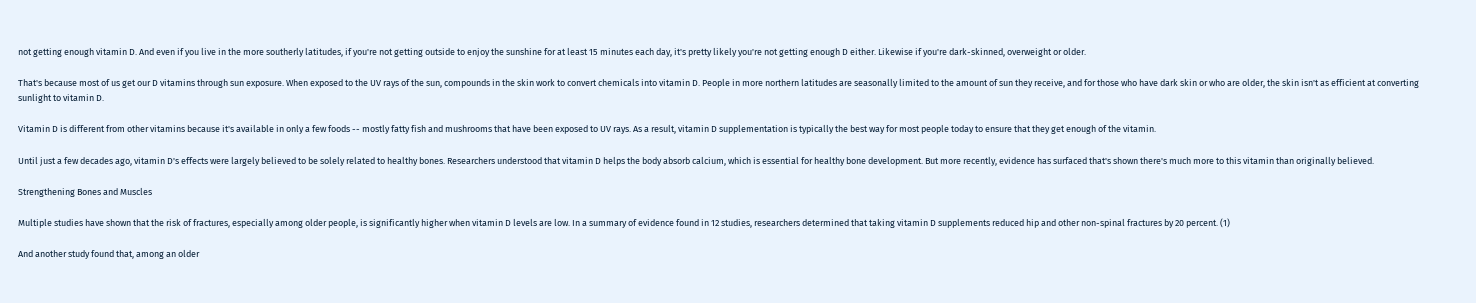not getting enough vitamin D. And even if you live in the more southerly latitudes, if you're not getting outside to enjoy the sunshine for at least 15 minutes each day, it's pretty likely you're not getting enough D either. Likewise if you're dark-skinned, overweight or older.

That's because most of us get our D vitamins through sun exposure. When exposed to the UV rays of the sun, compounds in the skin work to convert chemicals into vitamin D. People in more northern latitudes are seasonally limited to the amount of sun they receive, and for those who have dark skin or who are older, the skin isn't as efficient at converting sunlight to vitamin D.

Vitamin D is different from other vitamins because it's available in only a few foods -- mostly fatty fish and mushrooms that have been exposed to UV rays. As a result, vitamin D supplementation is typically the best way for most people today to ensure that they get enough of the vitamin.

Until just a few decades ago, vitamin D's effects were largely believed to be solely related to healthy bones. Researchers understood that vitamin D helps the body absorb calcium, which is essential for healthy bone development. But more recently, evidence has surfaced that's shown there's much more to this vitamin than originally believed.

Strengthening Bones and Muscles

Multiple studies have shown that the risk of fractures, especially among older people, is significantly higher when vitamin D levels are low. In a summary of evidence found in 12 studies, researchers determined that taking vitamin D supplements reduced hip and other non-spinal fractures by 20 percent. (1)

And another study found that, among an older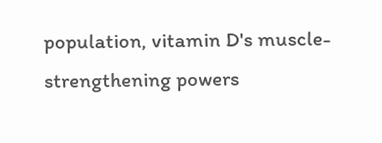population, vitamin D's muscle-strengthening powers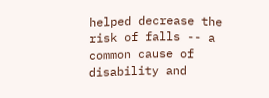helped decrease the risk of falls -- a common cause of disability and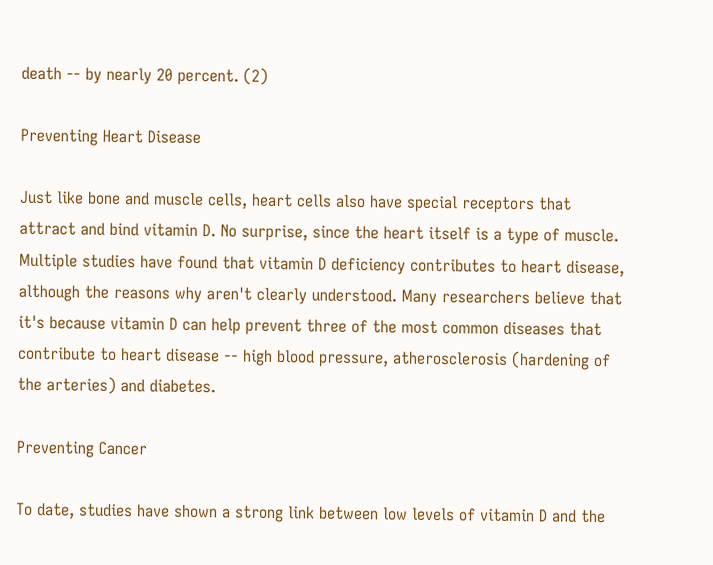death -- by nearly 20 percent. (2)

Preventing Heart Disease

Just like bone and muscle cells, heart cells also have special receptors that attract and bind vitamin D. No surprise, since the heart itself is a type of muscle. Multiple studies have found that vitamin D deficiency contributes to heart disease, although the reasons why aren't clearly understood. Many researchers believe that it's because vitamin D can help prevent three of the most common diseases that contribute to heart disease -- high blood pressure, atherosclerosis (hardening of the arteries) and diabetes.

Preventing Cancer

To date, studies have shown a strong link between low levels of vitamin D and the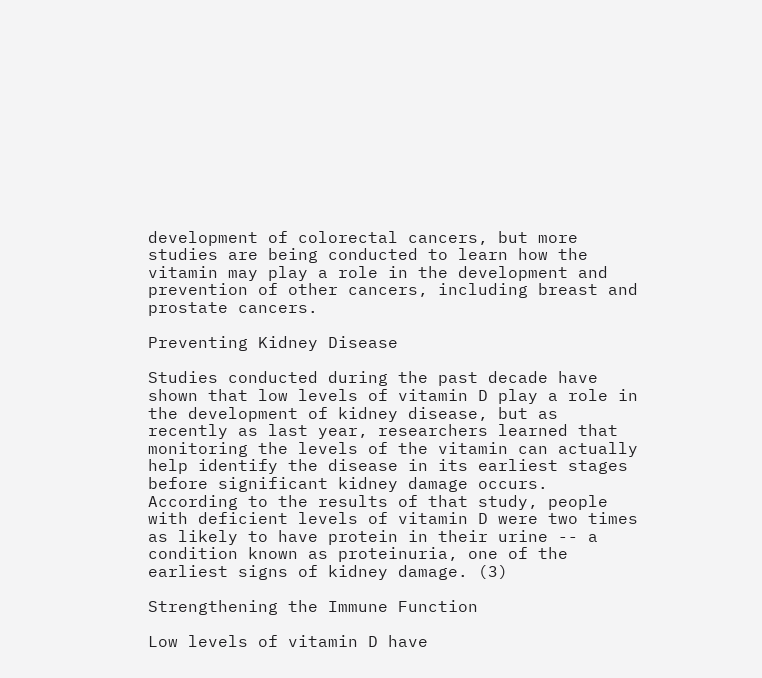development of colorectal cancers, but more studies are being conducted to learn how the vitamin may play a role in the development and prevention of other cancers, including breast and prostate cancers.

Preventing Kidney Disease

Studies conducted during the past decade have shown that low levels of vitamin D play a role in the development of kidney disease, but as recently as last year, researchers learned that monitoring the levels of the vitamin can actually help identify the disease in its earliest stages before significant kidney damage occurs. According to the results of that study, people with deficient levels of vitamin D were two times as likely to have protein in their urine -- a condition known as proteinuria, one of the earliest signs of kidney damage. (3)

Strengthening the Immune Function

Low levels of vitamin D have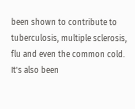been shown to contribute to tuberculosis, multiple sclerosis, flu and even the common cold. It's also been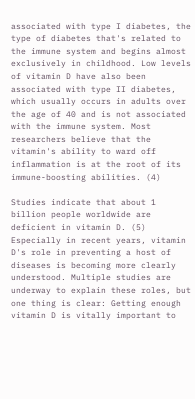associated with type I diabetes, the type of diabetes that's related to the immune system and begins almost exclusively in childhood. Low levels of vitamin D have also been associated with type II diabetes, which usually occurs in adults over the age of 40 and is not associated with the immune system. Most researchers believe that the vitamin's ability to ward off inflammation is at the root of its immune-boosting abilities. (4)

Studies indicate that about 1 billion people worldwide are deficient in vitamin D. (5) Especially in recent years, vitamin D's role in preventing a host of diseases is becoming more clearly understood. Multiple studies are underway to explain these roles, but one thing is clear: Getting enough vitamin D is vitally important to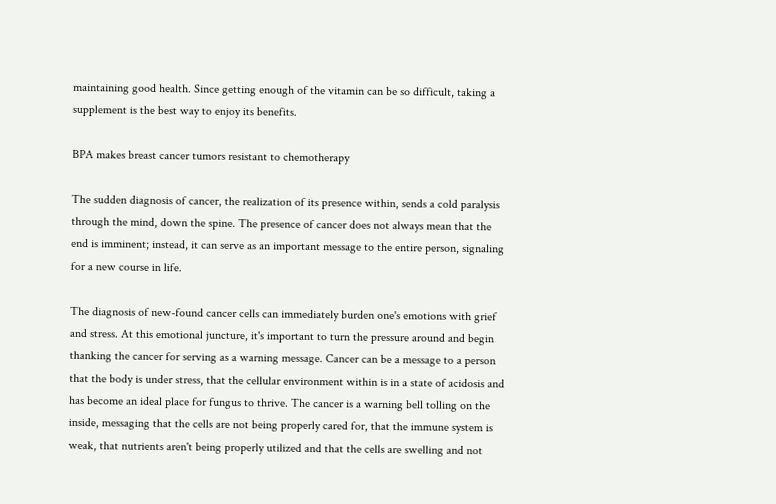maintaining good health. Since getting enough of the vitamin can be so difficult, taking a supplement is the best way to enjoy its benefits.

BPA makes breast cancer tumors resistant to chemotherapy

The sudden diagnosis of cancer, the realization of its presence within, sends a cold paralysis through the mind, down the spine. The presence of cancer does not always mean that the end is imminent; instead, it can serve as an important message to the entire person, signaling for a new course in life.

The diagnosis of new-found cancer cells can immediately burden one's emotions with grief and stress. At this emotional juncture, it's important to turn the pressure around and begin thanking the cancer for serving as a warning message. Cancer can be a message to a person that the body is under stress, that the cellular environment within is in a state of acidosis and has become an ideal place for fungus to thrive. The cancer is a warning bell tolling on the inside, messaging that the cells are not being properly cared for, that the immune system is weak, that nutrients aren't being properly utilized and that the cells are swelling and not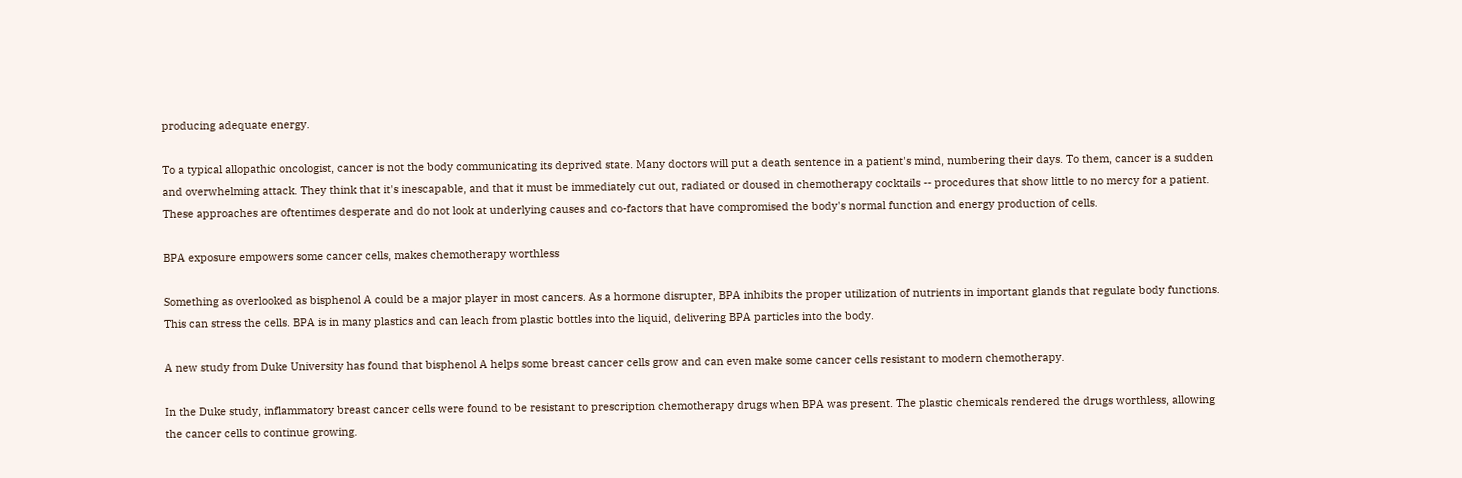producing adequate energy.

To a typical allopathic oncologist, cancer is not the body communicating its deprived state. Many doctors will put a death sentence in a patient's mind, numbering their days. To them, cancer is a sudden and overwhelming attack. They think that it's inescapable, and that it must be immediately cut out, radiated or doused in chemotherapy cocktails -- procedures that show little to no mercy for a patient. These approaches are oftentimes desperate and do not look at underlying causes and co-factors that have compromised the body's normal function and energy production of cells.

BPA exposure empowers some cancer cells, makes chemotherapy worthless

Something as overlooked as bisphenol A could be a major player in most cancers. As a hormone disrupter, BPA inhibits the proper utilization of nutrients in important glands that regulate body functions. This can stress the cells. BPA is in many plastics and can leach from plastic bottles into the liquid, delivering BPA particles into the body.

A new study from Duke University has found that bisphenol A helps some breast cancer cells grow and can even make some cancer cells resistant to modern chemotherapy.

In the Duke study, inflammatory breast cancer cells were found to be resistant to prescription chemotherapy drugs when BPA was present. The plastic chemicals rendered the drugs worthless, allowing the cancer cells to continue growing.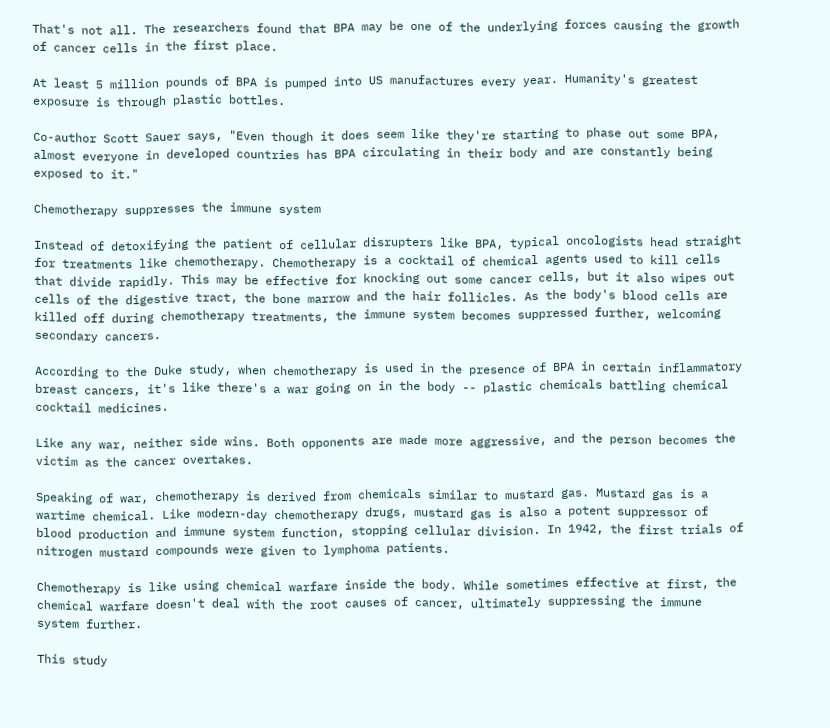That's not all. The researchers found that BPA may be one of the underlying forces causing the growth of cancer cells in the first place.

At least 5 million pounds of BPA is pumped into US manufactures every year. Humanity's greatest exposure is through plastic bottles.

Co-author Scott Sauer says, "Even though it does seem like they're starting to phase out some BPA, almost everyone in developed countries has BPA circulating in their body and are constantly being exposed to it."

Chemotherapy suppresses the immune system

Instead of detoxifying the patient of cellular disrupters like BPA, typical oncologists head straight for treatments like chemotherapy. Chemotherapy is a cocktail of chemical agents used to kill cells that divide rapidly. This may be effective for knocking out some cancer cells, but it also wipes out cells of the digestive tract, the bone marrow and the hair follicles. As the body's blood cells are killed off during chemotherapy treatments, the immune system becomes suppressed further, welcoming secondary cancers.

According to the Duke study, when chemotherapy is used in the presence of BPA in certain inflammatory breast cancers, it's like there's a war going on in the body -- plastic chemicals battling chemical cocktail medicines.

Like any war, neither side wins. Both opponents are made more aggressive, and the person becomes the victim as the cancer overtakes.

Speaking of war, chemotherapy is derived from chemicals similar to mustard gas. Mustard gas is a wartime chemical. Like modern-day chemotherapy drugs, mustard gas is also a potent suppressor of blood production and immune system function, stopping cellular division. In 1942, the first trials of nitrogen mustard compounds were given to lymphoma patients.

Chemotherapy is like using chemical warfare inside the body. While sometimes effective at first, the chemical warfare doesn't deal with the root causes of cancer, ultimately suppressing the immune system further.

This study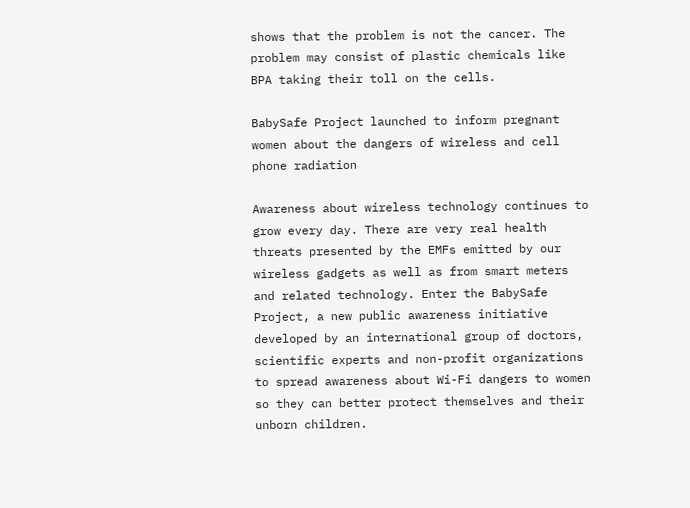shows that the problem is not the cancer. The problem may consist of plastic chemicals like BPA taking their toll on the cells.

BabySafe Project launched to inform pregnant women about the dangers of wireless and cell phone radiation

Awareness about wireless technology continues to grow every day. There are very real health threats presented by the EMFs emitted by our wireless gadgets as well as from smart meters and related technology. Enter the BabySafe Project, a new public awareness initiative developed by an international group of doctors, scientific experts and non-profit organizations to spread awareness about Wi-Fi dangers to women so they can better protect themselves and their unborn children.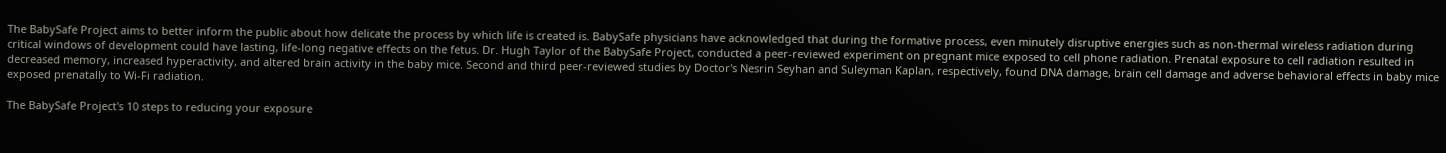The BabySafe Project aims to better inform the public about how delicate the process by which life is created is. BabySafe physicians have acknowledged that during the formative process, even minutely disruptive energies such as non-thermal wireless radiation during critical windows of development could have lasting, life-long negative effects on the fetus. Dr. Hugh Taylor of the BabySafe Project, conducted a peer-reviewed experiment on pregnant mice exposed to cell phone radiation. Prenatal exposure to cell radiation resulted in decreased memory, increased hyperactivity, and altered brain activity in the baby mice. Second and third peer-reviewed studies by Doctor's Nesrin Seyhan and Suleyman Kaplan, respectively, found DNA damage, brain cell damage and adverse behavioral effects in baby mice exposed prenatally to Wi-Fi radiation.

The BabySafe Project's 10 steps to reducing your exposure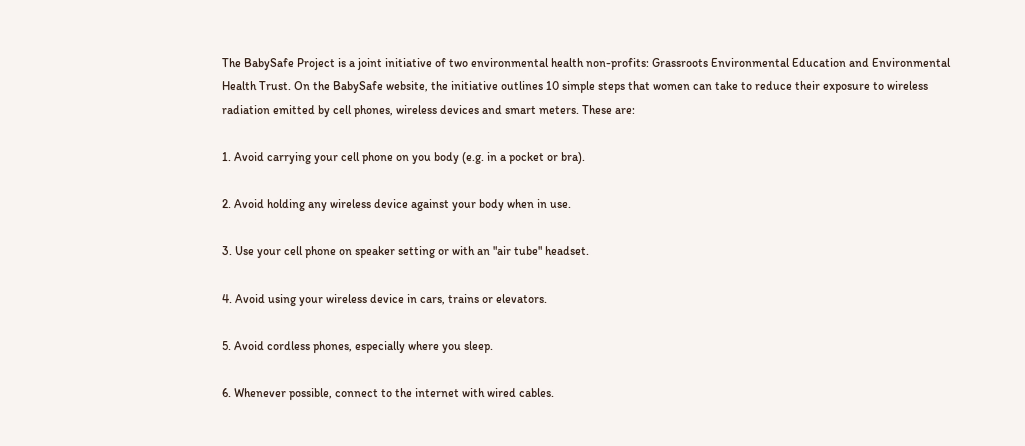The BabySafe Project is a joint initiative of two environmental health non-profits: Grassroots Environmental Education and Environmental Health Trust. On the BabySafe website, the initiative outlines 10 simple steps that women can take to reduce their exposure to wireless radiation emitted by cell phones, wireless devices and smart meters. These are:

1. Avoid carrying your cell phone on you body (e.g. in a pocket or bra).

2. Avoid holding any wireless device against your body when in use.

3. Use your cell phone on speaker setting or with an "air tube" headset.

4. Avoid using your wireless device in cars, trains or elevators.

5. Avoid cordless phones, especially where you sleep.

6. Whenever possible, connect to the internet with wired cables.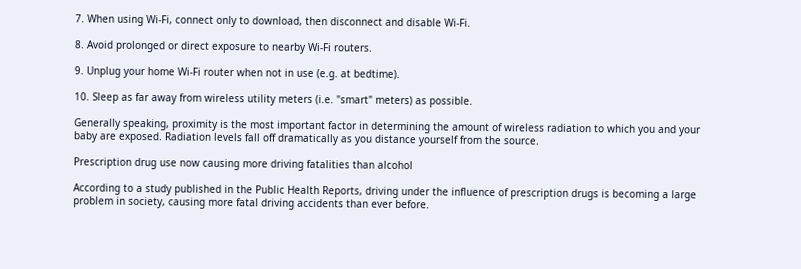7. When using Wi-Fi, connect only to download, then disconnect and disable Wi-Fi.

8. Avoid prolonged or direct exposure to nearby Wi-Fi routers.

9. Unplug your home Wi-Fi router when not in use (e.g. at bedtime).

10. Sleep as far away from wireless utility meters (i.e. "smart" meters) as possible.

Generally speaking, proximity is the most important factor in determining the amount of wireless radiation to which you and your baby are exposed. Radiation levels fall off dramatically as you distance yourself from the source.

Prescription drug use now causing more driving fatalities than alcohol

According to a study published in the Public Health Reports, driving under the influence of prescription drugs is becoming a large problem in society, causing more fatal driving accidents than ever before.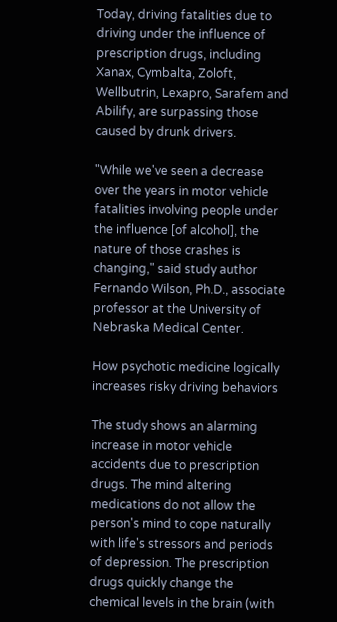Today, driving fatalities due to driving under the influence of prescription drugs, including Xanax, Cymbalta, Zoloft, Wellbutrin, Lexapro, Sarafem and Abilify, are surpassing those caused by drunk drivers.

"While we've seen a decrease over the years in motor vehicle fatalities involving people under the influence [of alcohol], the nature of those crashes is changing," said study author Fernando Wilson, Ph.D., associate professor at the University of Nebraska Medical Center.

How psychotic medicine logically increases risky driving behaviors

The study shows an alarming increase in motor vehicle accidents due to prescription drugs. The mind altering medications do not allow the person's mind to cope naturally with life's stressors and periods of depression. The prescription drugs quickly change the chemical levels in the brain (with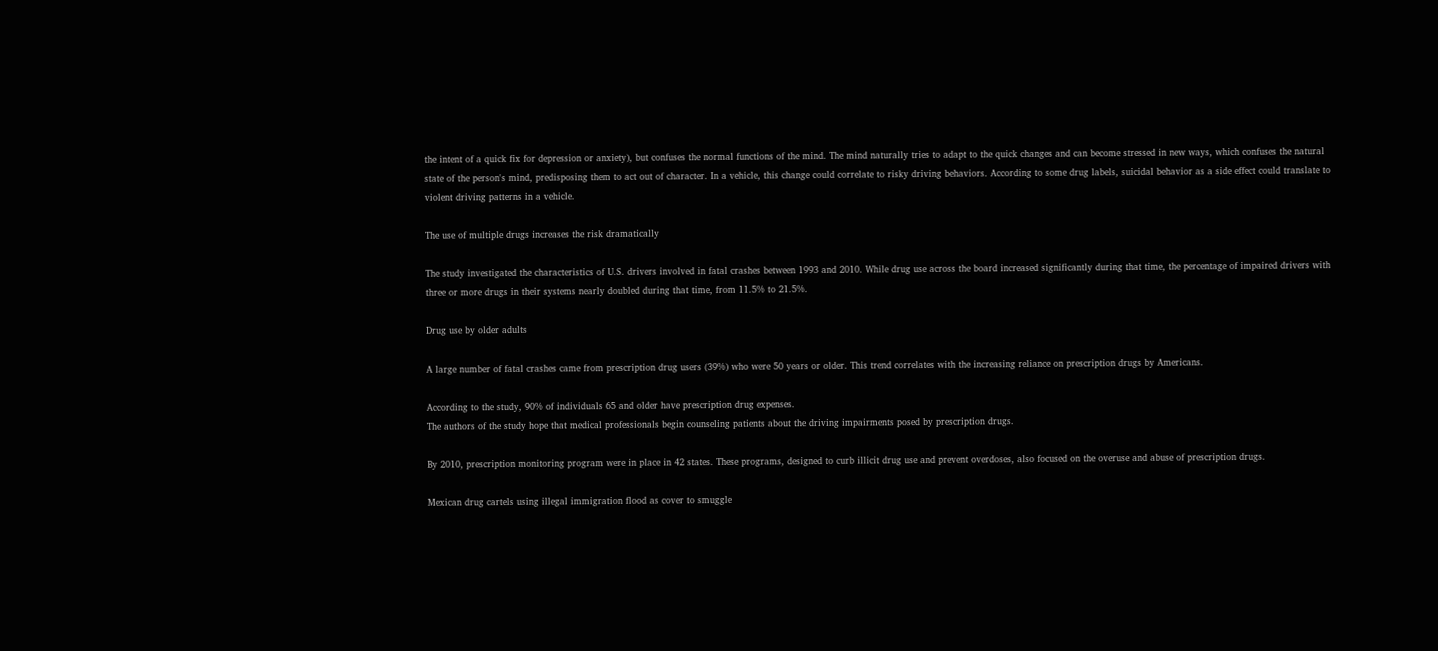the intent of a quick fix for depression or anxiety), but confuses the normal functions of the mind. The mind naturally tries to adapt to the quick changes and can become stressed in new ways, which confuses the natural state of the person's mind, predisposing them to act out of character. In a vehicle, this change could correlate to risky driving behaviors. According to some drug labels, suicidal behavior as a side effect could translate to violent driving patterns in a vehicle.

The use of multiple drugs increases the risk dramatically

The study investigated the characteristics of U.S. drivers involved in fatal crashes between 1993 and 2010. While drug use across the board increased significantly during that time, the percentage of impaired drivers with three or more drugs in their systems nearly doubled during that time, from 11.5% to 21.5%.

Drug use by older adults

A large number of fatal crashes came from prescription drug users (39%) who were 50 years or older. This trend correlates with the increasing reliance on prescription drugs by Americans.

According to the study, 90% of individuals 65 and older have prescription drug expenses.
The authors of the study hope that medical professionals begin counseling patients about the driving impairments posed by prescription drugs.

By 2010, prescription monitoring program were in place in 42 states. These programs, designed to curb illicit drug use and prevent overdoses, also focused on the overuse and abuse of prescription drugs.

Mexican drug cartels using illegal immigration flood as cover to smuggle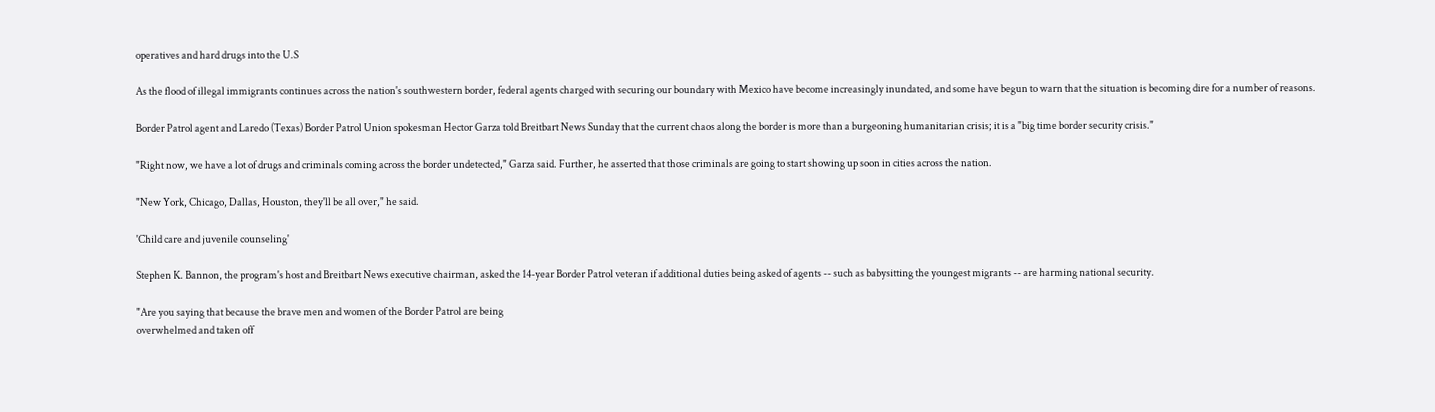operatives and hard drugs into the U.S

As the flood of illegal immigrants continues across the nation's southwestern border, federal agents charged with securing our boundary with Mexico have become increasingly inundated, and some have begun to warn that the situation is becoming dire for a number of reasons.

Border Patrol agent and Laredo (Texas) Border Patrol Union spokesman Hector Garza told Breitbart News Sunday that the current chaos along the border is more than a burgeoning humanitarian crisis; it is a "big time border security crisis."

"Right now, we have a lot of drugs and criminals coming across the border undetected," Garza said. Further, he asserted that those criminals are going to start showing up soon in cities across the nation.

"New York, Chicago, Dallas, Houston, they'll be all over," he said.

'Child care and juvenile counseling'

Stephen K. Bannon, the program's host and Breitbart News executive chairman, asked the 14-year Border Patrol veteran if additional duties being asked of agents -- such as babysitting the youngest migrants -- are harming national security.

"Are you saying that because the brave men and women of the Border Patrol are being
overwhelmed and taken off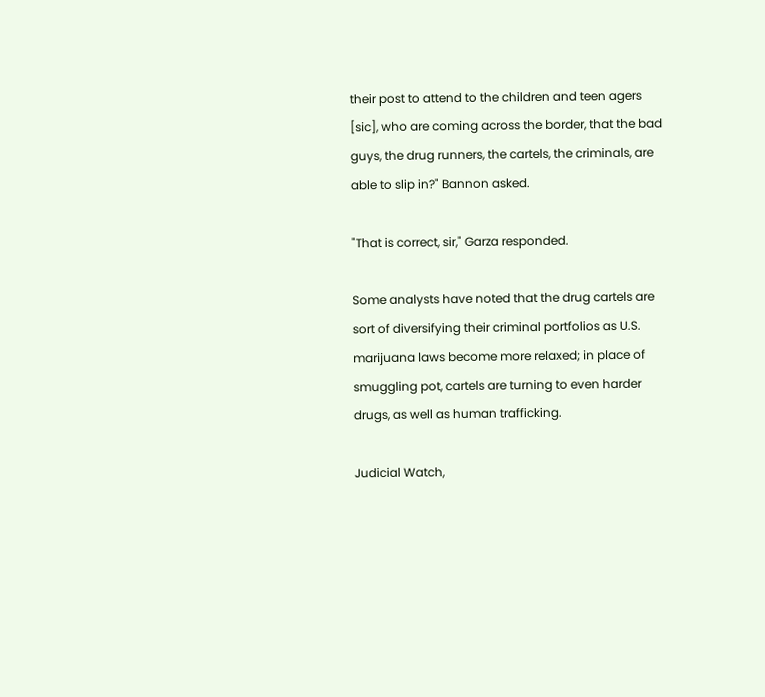their post to attend to the children and teen agers [sic], who are coming across the border, that the bad guys, the drug runners, the cartels, the criminals, are able to slip in?" Bannon asked.

"That is correct, sir," Garza responded.

Some analysts have noted that the drug cartels are sort of diversifying their criminal portfolios as U.S. marijuana laws become more relaxed; in place of smuggling pot, cartels are turning to even harder drugs, as well as human trafficking.

Judicial Watch,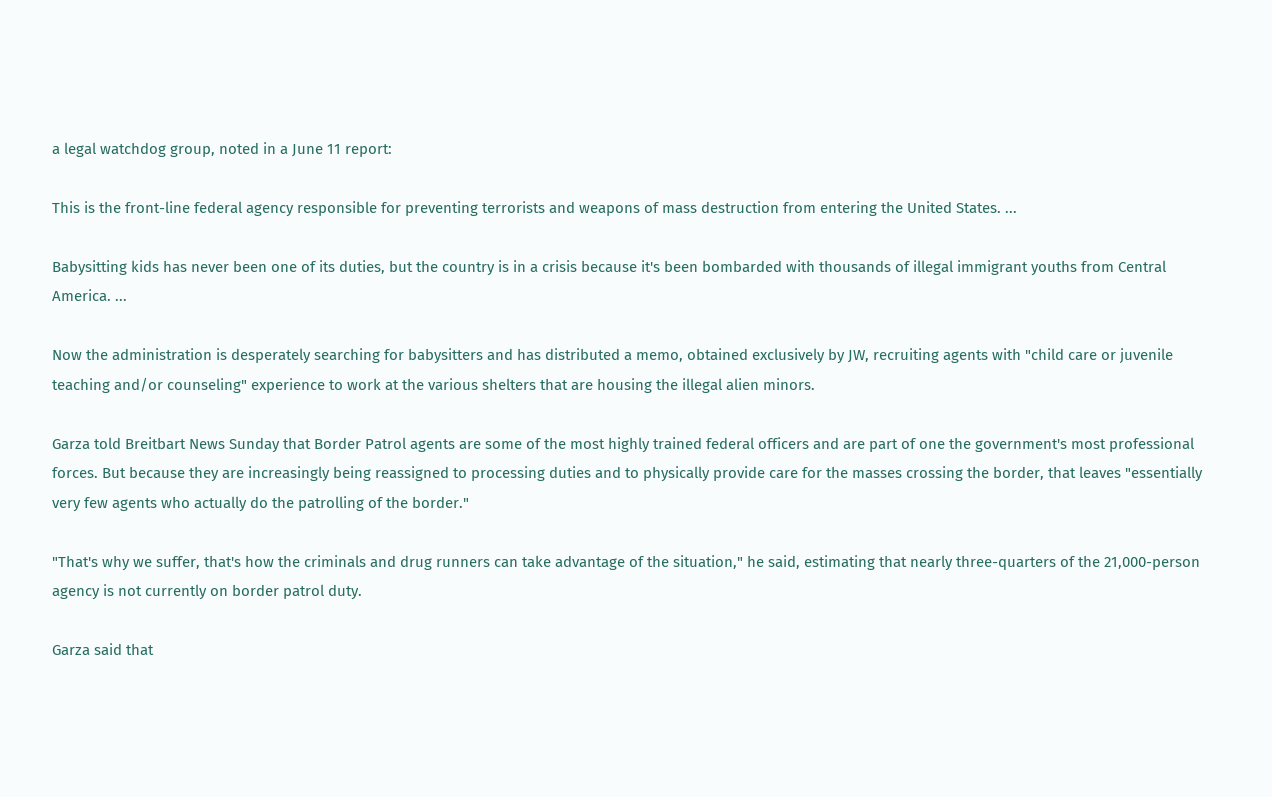a legal watchdog group, noted in a June 11 report:

This is the front-line federal agency responsible for preventing terrorists and weapons of mass destruction from entering the United States. ...

Babysitting kids has never been one of its duties, but the country is in a crisis because it's been bombarded with thousands of illegal immigrant youths from Central America. ...

Now the administration is desperately searching for babysitters and has distributed a memo, obtained exclusively by JW, recruiting agents with "child care or juvenile teaching and/or counseling" experience to work at the various shelters that are housing the illegal alien minors.

Garza told Breitbart News Sunday that Border Patrol agents are some of the most highly trained federal officers and are part of one the government's most professional forces. But because they are increasingly being reassigned to processing duties and to physically provide care for the masses crossing the border, that leaves "essentially very few agents who actually do the patrolling of the border."

"That's why we suffer, that's how the criminals and drug runners can take advantage of the situation," he said, estimating that nearly three-quarters of the 21,000-person agency is not currently on border patrol duty.

Garza said that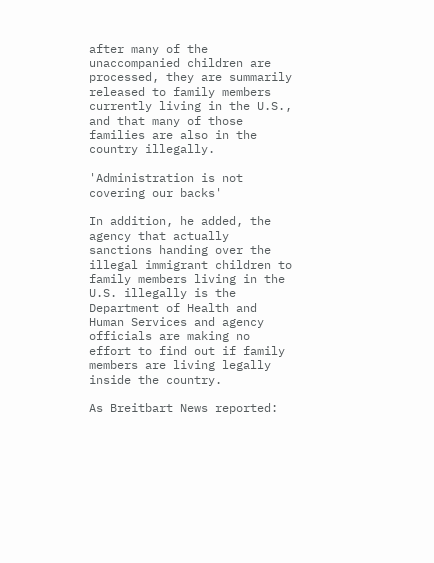after many of the unaccompanied children are processed, they are summarily released to family members currently living in the U.S., and that many of those families are also in the country illegally.

'Administration is not covering our backs'

In addition, he added, the agency that actually sanctions handing over the illegal immigrant children to family members living in the U.S. illegally is the Department of Health and Human Services and agency officials are making no effort to find out if family members are living legally inside the country.

As Breitbart News reported: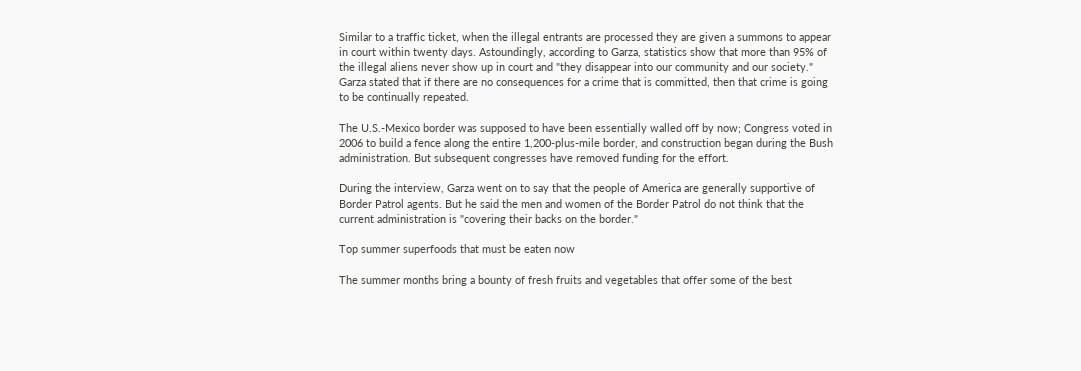Similar to a traffic ticket, when the illegal entrants are processed they are given a summons to appear in court within twenty days. Astoundingly, according to Garza, statistics show that more than 95% of the illegal aliens never show up in court and "they disappear into our community and our society." Garza stated that if there are no consequences for a crime that is committed, then that crime is going to be continually repeated.

The U.S.-Mexico border was supposed to have been essentially walled off by now; Congress voted in 2006 to build a fence along the entire 1,200-plus-mile border, and construction began during the Bush administration. But subsequent congresses have removed funding for the effort.

During the interview, Garza went on to say that the people of America are generally supportive of Border Patrol agents. But he said the men and women of the Border Patrol do not think that the current administration is "covering their backs on the border."

Top summer superfoods that must be eaten now

The summer months bring a bounty of fresh fruits and vegetables that offer some of the best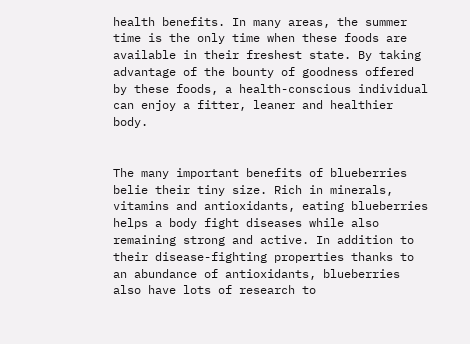health benefits. In many areas, the summer time is the only time when these foods are available in their freshest state. By taking advantage of the bounty of goodness offered by these foods, a health-conscious individual can enjoy a fitter, leaner and healthier body.


The many important benefits of blueberries belie their tiny size. Rich in minerals, vitamins and antioxidants, eating blueberries helps a body fight diseases while also remaining strong and active. In addition to their disease-fighting properties thanks to an abundance of antioxidants, blueberries also have lots of research to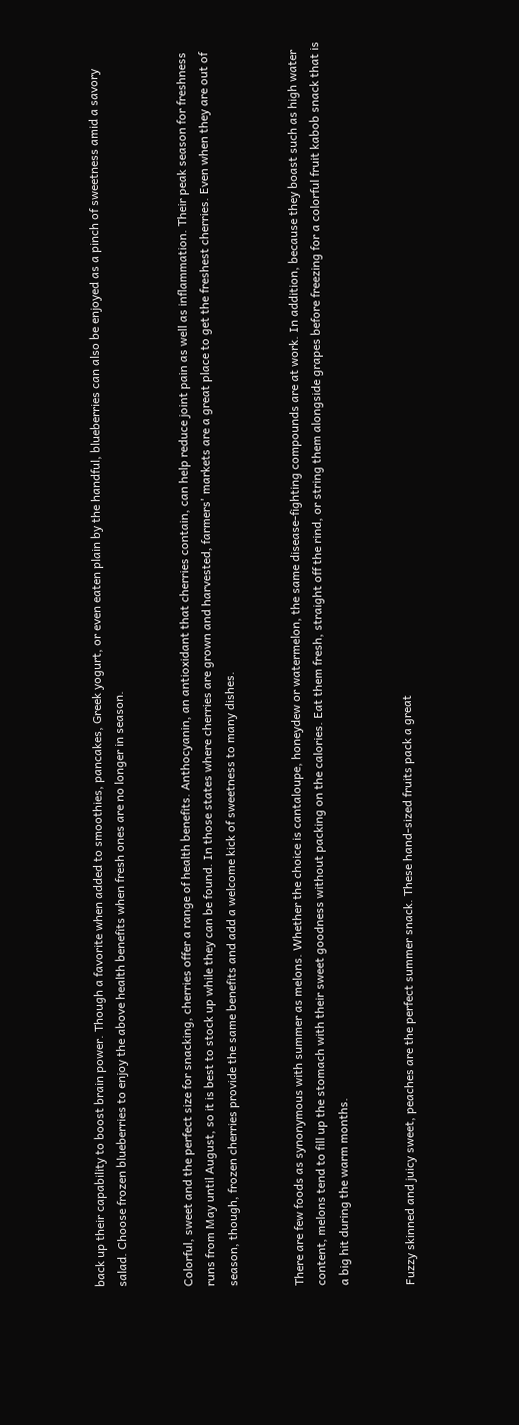back up their capability to boost brain power. Though a favorite when added to smoothies, pancakes, Greek yogurt, or even eaten plain by the handful, blueberries can also be enjoyed as a pinch of sweetness amid a savory salad. Choose frozen blueberries to enjoy the above health benefits when fresh ones are no longer in season.


Colorful, sweet and the perfect size for snacking, cherries offer a range of health benefits. Anthocyanin, an antioxidant that cherries contain, can help reduce joint pain as well as inflammation. Their peak season for freshness runs from May until August, so it is best to stock up while they can be found. In those states where cherries are grown and harvested, farmers' markets are a great place to get the freshest cherries. Even when they are out of season, though, frozen cherries provide the same benefits and add a welcome kick of sweetness to many dishes.


There are few foods as synonymous with summer as melons. Whether the choice is cantaloupe, honeydew or watermelon, the same disease-fighting compounds are at work. In addition, because they boast such as high water content, melons tend to fill up the stomach with their sweet goodness without packing on the calories. Eat them fresh, straight off the rind, or string them alongside grapes before freezing for a colorful fruit kabob snack that is a big hit during the warm months.


Fuzzy skinned and juicy sweet, peaches are the perfect summer snack. These hand-sized fruits pack a great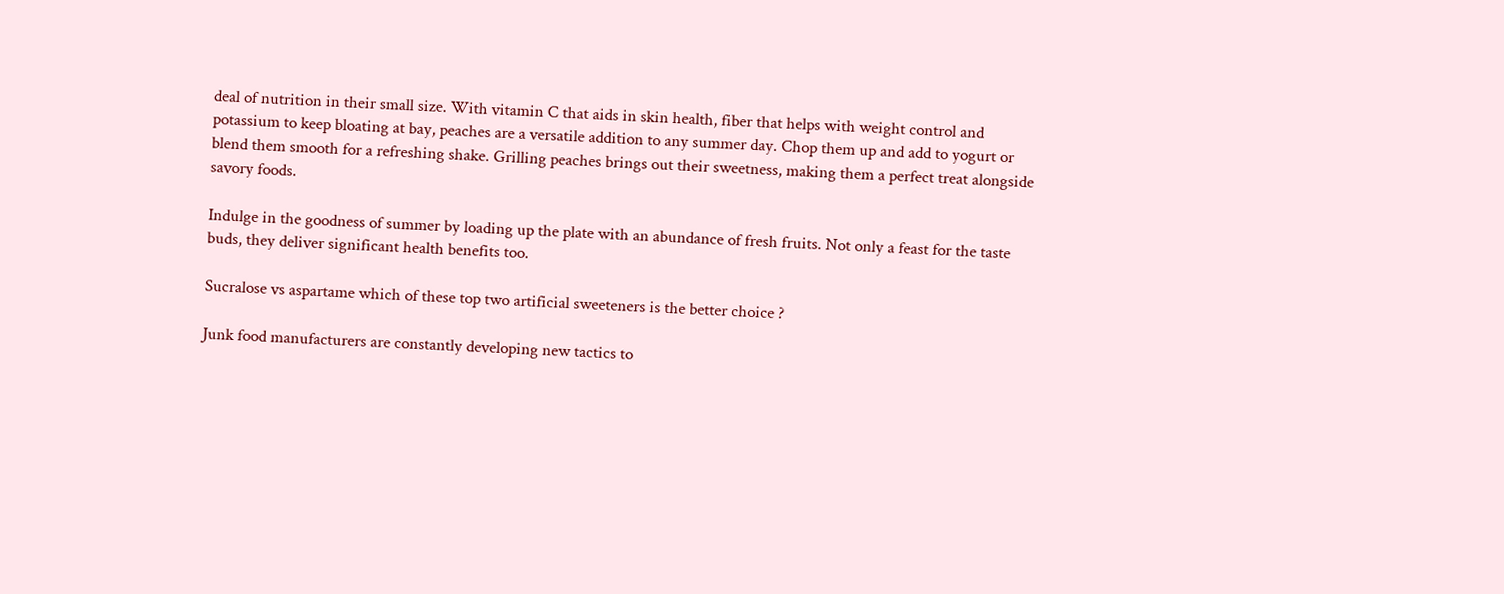deal of nutrition in their small size. With vitamin C that aids in skin health, fiber that helps with weight control and potassium to keep bloating at bay, peaches are a versatile addition to any summer day. Chop them up and add to yogurt or blend them smooth for a refreshing shake. Grilling peaches brings out their sweetness, making them a perfect treat alongside savory foods.

Indulge in the goodness of summer by loading up the plate with an abundance of fresh fruits. Not only a feast for the taste buds, they deliver significant health benefits too.

Sucralose vs aspartame which of these top two artificial sweeteners is the better choice ?

Junk food manufacturers are constantly developing new tactics to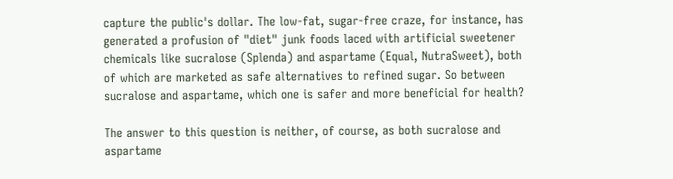capture the public's dollar. The low-fat, sugar-free craze, for instance, has generated a profusion of "diet" junk foods laced with artificial sweetener chemicals like sucralose (Splenda) and aspartame (Equal, NutraSweet), both of which are marketed as safe alternatives to refined sugar. So between sucralose and aspartame, which one is safer and more beneficial for health?

The answer to this question is neither, of course, as both sucralose and aspartame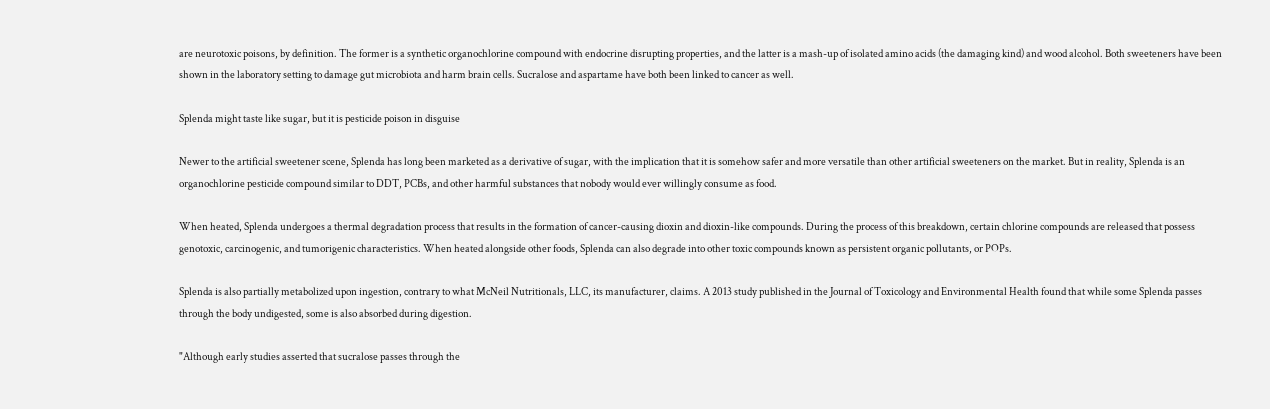are neurotoxic poisons, by definition. The former is a synthetic organochlorine compound with endocrine disrupting properties, and the latter is a mash-up of isolated amino acids (the damaging kind) and wood alcohol. Both sweeteners have been shown in the laboratory setting to damage gut microbiota and harm brain cells. Sucralose and aspartame have both been linked to cancer as well.

Splenda might taste like sugar, but it is pesticide poison in disguise

Newer to the artificial sweetener scene, Splenda has long been marketed as a derivative of sugar, with the implication that it is somehow safer and more versatile than other artificial sweeteners on the market. But in reality, Splenda is an organochlorine pesticide compound similar to DDT, PCBs, and other harmful substances that nobody would ever willingly consume as food.

When heated, Splenda undergoes a thermal degradation process that results in the formation of cancer-causing dioxin and dioxin-like compounds. During the process of this breakdown, certain chlorine compounds are released that possess genotoxic, carcinogenic, and tumorigenic characteristics. When heated alongside other foods, Splenda can also degrade into other toxic compounds known as persistent organic pollutants, or POPs.

Splenda is also partially metabolized upon ingestion, contrary to what McNeil Nutritionals, LLC, its manufacturer, claims. A 2013 study published in the Journal of Toxicology and Environmental Health found that while some Splenda passes through the body undigested, some is also absorbed during digestion.

"Although early studies asserted that sucralose passes through the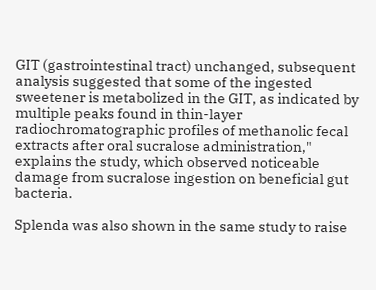GIT (gastrointestinal tract) unchanged, subsequent analysis suggested that some of the ingested sweetener is metabolized in the GIT, as indicated by multiple peaks found in thin-layer radiochromatographic profiles of methanolic fecal extracts after oral sucralose administration," explains the study, which observed noticeable damage from sucralose ingestion on beneficial gut bacteria.

Splenda was also shown in the same study to raise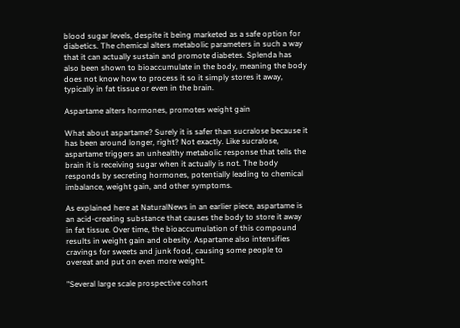blood sugar levels, despite it being marketed as a safe option for diabetics. The chemical alters metabolic parameters in such a way that it can actually sustain and promote diabetes. Splenda has also been shown to bioaccumulate in the body, meaning the body does not know how to process it so it simply stores it away, typically in fat tissue or even in the brain.

Aspartame alters hormones, promotes weight gain

What about aspartame? Surely it is safer than sucralose because it has been around longer, right? Not exactly. Like sucralose, aspartame triggers an unhealthy metabolic response that tells the brain it is receiving sugar when it actually is not. The body responds by secreting hormones, potentially leading to chemical imbalance, weight gain, and other symptoms.

As explained here at NaturalNews in an earlier piece, aspartame is an acid-creating substance that causes the body to store it away in fat tissue. Over time, the bioaccumulation of this compound results in weight gain and obesity. Aspartame also intensifies cravings for sweets and junk food, causing some people to overeat and put on even more weight.

"Several large scale prospective cohort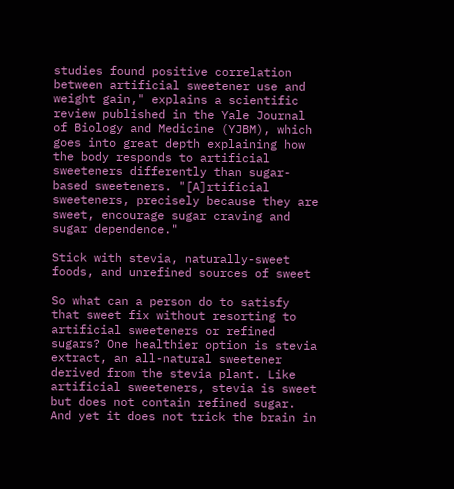studies found positive correlation between artificial sweetener use and weight gain," explains a scientific review published in the Yale Journal of Biology and Medicine (YJBM), which goes into great depth explaining how the body responds to artificial sweeteners differently than sugar-based sweeteners. "[A]rtificial sweeteners, precisely because they are sweet, encourage sugar craving and sugar dependence."

Stick with stevia, naturally-sweet foods, and unrefined sources of sweet

So what can a person do to satisfy that sweet fix without resorting to artificial sweeteners or refined sugars? One healthier option is stevia extract, an all-natural sweetener derived from the stevia plant. Like artificial sweeteners, stevia is sweet but does not contain refined sugar. And yet it does not trick the brain in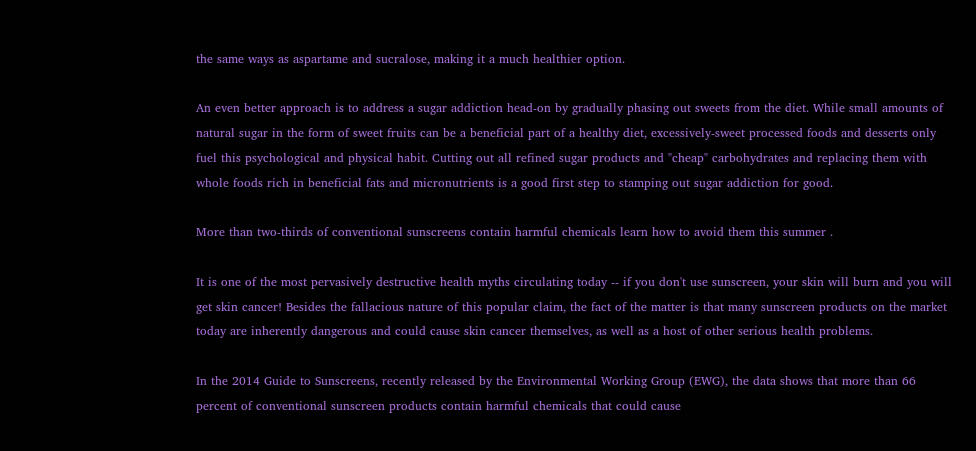the same ways as aspartame and sucralose, making it a much healthier option.

An even better approach is to address a sugar addiction head-on by gradually phasing out sweets from the diet. While small amounts of natural sugar in the form of sweet fruits can be a beneficial part of a healthy diet, excessively-sweet processed foods and desserts only fuel this psychological and physical habit. Cutting out all refined sugar products and "cheap" carbohydrates and replacing them with whole foods rich in beneficial fats and micronutrients is a good first step to stamping out sugar addiction for good.

More than two-thirds of conventional sunscreens contain harmful chemicals learn how to avoid them this summer .

It is one of the most pervasively destructive health myths circulating today -- if you don't use sunscreen, your skin will burn and you will get skin cancer! Besides the fallacious nature of this popular claim, the fact of the matter is that many sunscreen products on the market today are inherently dangerous and could cause skin cancer themselves, as well as a host of other serious health problems.

In the 2014 Guide to Sunscreens, recently released by the Environmental Working Group (EWG), the data shows that more than 66 percent of conventional sunscreen products contain harmful chemicals that could cause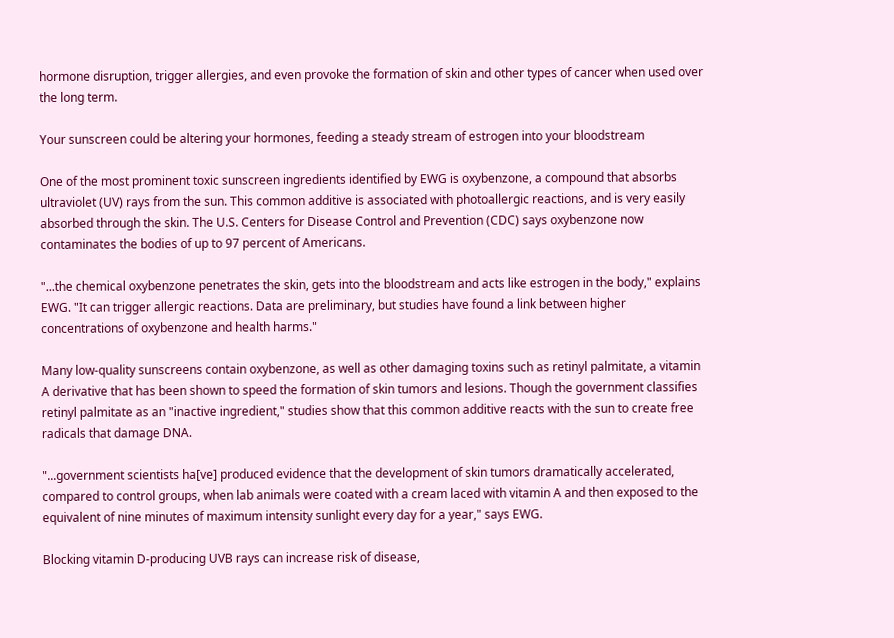hormone disruption, trigger allergies, and even provoke the formation of skin and other types of cancer when used over the long term.

Your sunscreen could be altering your hormones, feeding a steady stream of estrogen into your bloodstream

One of the most prominent toxic sunscreen ingredients identified by EWG is oxybenzone, a compound that absorbs ultraviolet (UV) rays from the sun. This common additive is associated with photoallergic reactions, and is very easily absorbed through the skin. The U.S. Centers for Disease Control and Prevention (CDC) says oxybenzone now contaminates the bodies of up to 97 percent of Americans.

"...the chemical oxybenzone penetrates the skin, gets into the bloodstream and acts like estrogen in the body," explains EWG. "It can trigger allergic reactions. Data are preliminary, but studies have found a link between higher concentrations of oxybenzone and health harms."

Many low-quality sunscreens contain oxybenzone, as well as other damaging toxins such as retinyl palmitate, a vitamin A derivative that has been shown to speed the formation of skin tumors and lesions. Though the government classifies retinyl palmitate as an "inactive ingredient," studies show that this common additive reacts with the sun to create free radicals that damage DNA.

"...government scientists ha[ve] produced evidence that the development of skin tumors dramatically accelerated, compared to control groups, when lab animals were coated with a cream laced with vitamin A and then exposed to the equivalent of nine minutes of maximum intensity sunlight every day for a year," says EWG.

Blocking vitamin D-producing UVB rays can increase risk of disease,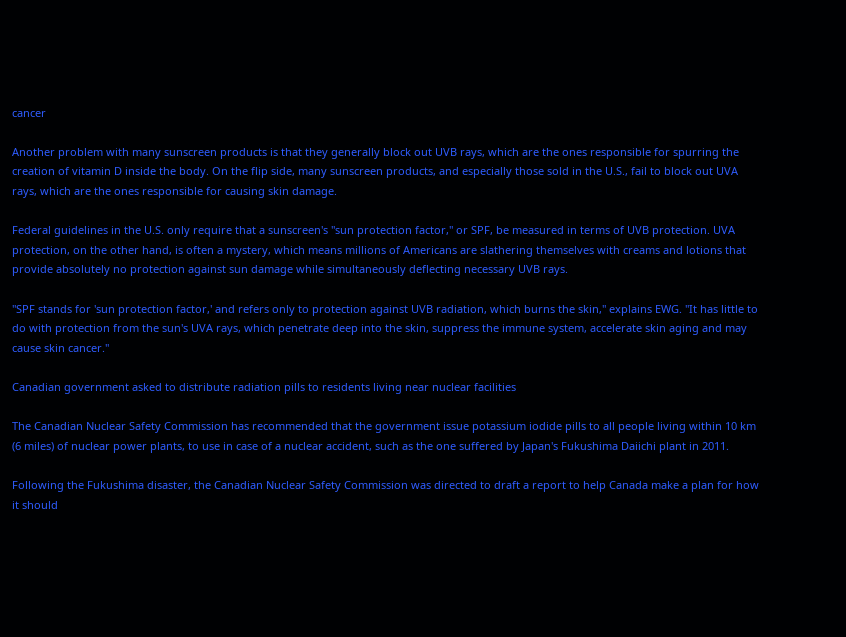cancer

Another problem with many sunscreen products is that they generally block out UVB rays, which are the ones responsible for spurring the creation of vitamin D inside the body. On the flip side, many sunscreen products, and especially those sold in the U.S., fail to block out UVA rays, which are the ones responsible for causing skin damage.

Federal guidelines in the U.S. only require that a sunscreen's "sun protection factor," or SPF, be measured in terms of UVB protection. UVA protection, on the other hand, is often a mystery, which means millions of Americans are slathering themselves with creams and lotions that provide absolutely no protection against sun damage while simultaneously deflecting necessary UVB rays.

"SPF stands for 'sun protection factor,' and refers only to protection against UVB radiation, which burns the skin," explains EWG. "It has little to do with protection from the sun's UVA rays, which penetrate deep into the skin, suppress the immune system, accelerate skin aging and may cause skin cancer."

Canadian government asked to distribute radiation pills to residents living near nuclear facilities

The Canadian Nuclear Safety Commission has recommended that the government issue potassium iodide pills to all people living within 10 km (6 miles) of nuclear power plants, to use in case of a nuclear accident, such as the one suffered by Japan's Fukushima Daiichi plant in 2011.

Following the Fukushima disaster, the Canadian Nuclear Safety Commission was directed to draft a report to help Canada make a plan for how it should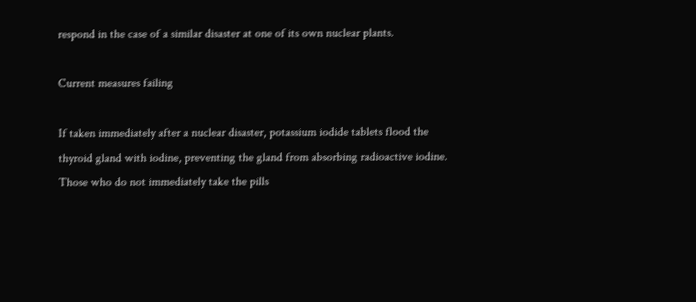respond in the case of a similar disaster at one of its own nuclear plants.

Current measures failing

If taken immediately after a nuclear disaster, potassium iodide tablets flood the thyroid gland with iodine, preventing the gland from absorbing radioactive iodine. Those who do not immediately take the pills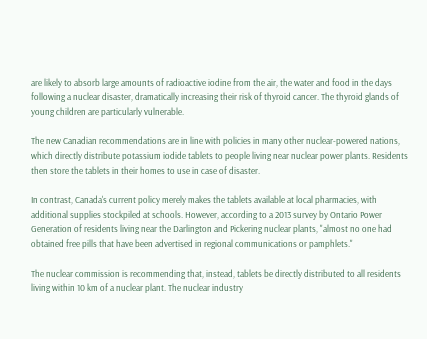are likely to absorb large amounts of radioactive iodine from the air, the water and food in the days following a nuclear disaster, dramatically increasing their risk of thyroid cancer. The thyroid glands of young children are particularly vulnerable.

The new Canadian recommendations are in line with policies in many other nuclear-powered nations, which directly distribute potassium iodide tablets to people living near nuclear power plants. Residents then store the tablets in their homes to use in case of disaster.

In contrast, Canada's current policy merely makes the tablets available at local pharmacies, with additional supplies stockpiled at schools. However, according to a 2013 survey by Ontario Power Generation of residents living near the Darlington and Pickering nuclear plants, "almost no one had obtained free pills that have been advertised in regional communications or pamphlets."

The nuclear commission is recommending that, instead, tablets be directly distributed to all residents living within 10 km of a nuclear plant. The nuclear industry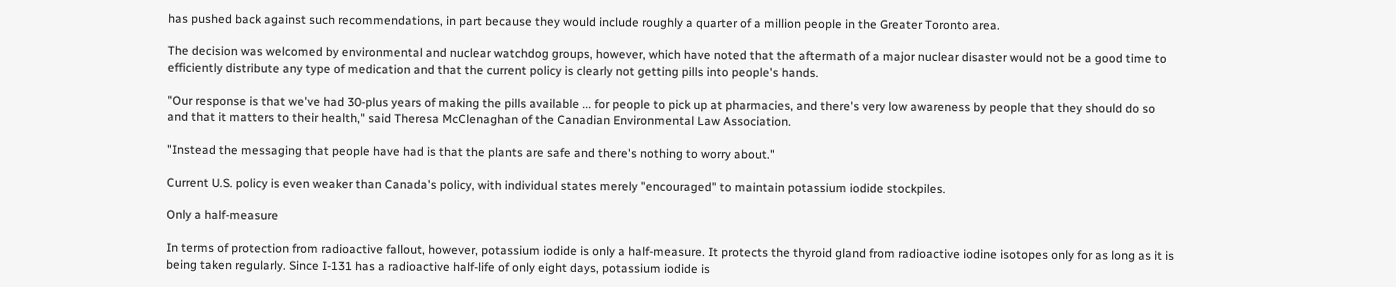has pushed back against such recommendations, in part because they would include roughly a quarter of a million people in the Greater Toronto area.

The decision was welcomed by environmental and nuclear watchdog groups, however, which have noted that the aftermath of a major nuclear disaster would not be a good time to efficiently distribute any type of medication and that the current policy is clearly not getting pills into people's hands.

"Our response is that we've had 30-plus years of making the pills available ... for people to pick up at pharmacies, and there's very low awareness by people that they should do so and that it matters to their health," said Theresa McClenaghan of the Canadian Environmental Law Association.

"Instead the messaging that people have had is that the plants are safe and there's nothing to worry about."

Current U.S. policy is even weaker than Canada's policy, with individual states merely "encouraged" to maintain potassium iodide stockpiles.

Only a half-measure

In terms of protection from radioactive fallout, however, potassium iodide is only a half-measure. It protects the thyroid gland from radioactive iodine isotopes only for as long as it is being taken regularly. Since I-131 has a radioactive half-life of only eight days, potassium iodide is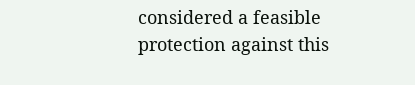considered a feasible protection against this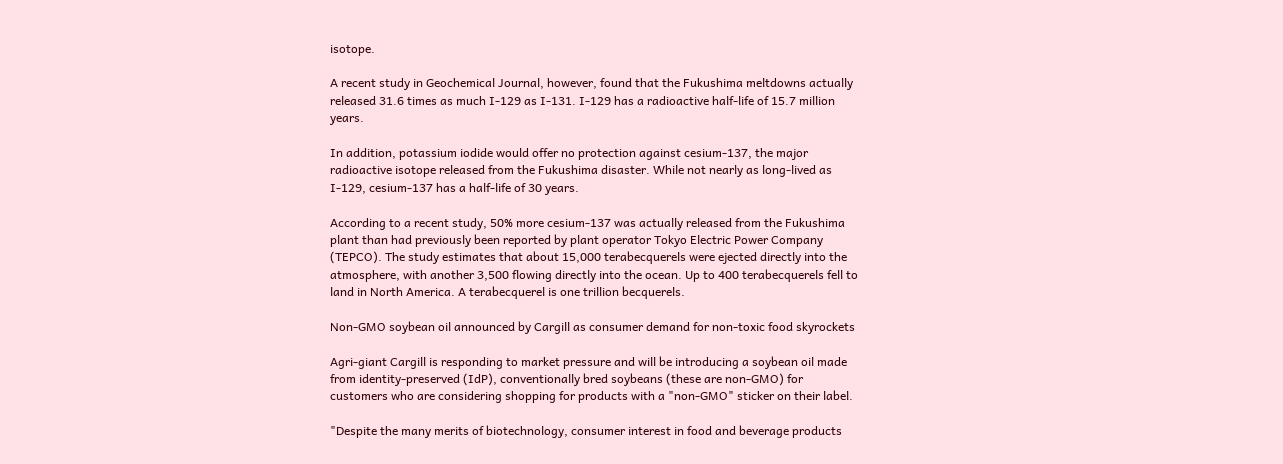isotope.

A recent study in Geochemical Journal, however, found that the Fukushima meltdowns actually released 31.6 times as much I-129 as I-131. I-129 has a radioactive half-life of 15.7 million years.

In addition, potassium iodide would offer no protection against cesium-137, the major radioactive isotope released from the Fukushima disaster. While not nearly as long-lived as I-129, cesium-137 has a half-life of 30 years.

According to a recent study, 50% more cesium-137 was actually released from the Fukushima plant than had previously been reported by plant operator Tokyo Electric Power Company (TEPCO). The study estimates that about 15,000 terabecquerels were ejected directly into the atmosphere, with another 3,500 flowing directly into the ocean. Up to 400 terabecquerels fell to land in North America. A terabecquerel is one trillion becquerels.

Non-GMO soybean oil announced by Cargill as consumer demand for non-toxic food skyrockets

Agri-giant Cargill is responding to market pressure and will be introducing a soybean oil made from identity-preserved (IdP), conventionally bred soybeans (these are non-GMO) for customers who are considering shopping for products with a "non-GMO" sticker on their label.

"Despite the many merits of biotechnology, consumer interest in food and beverage products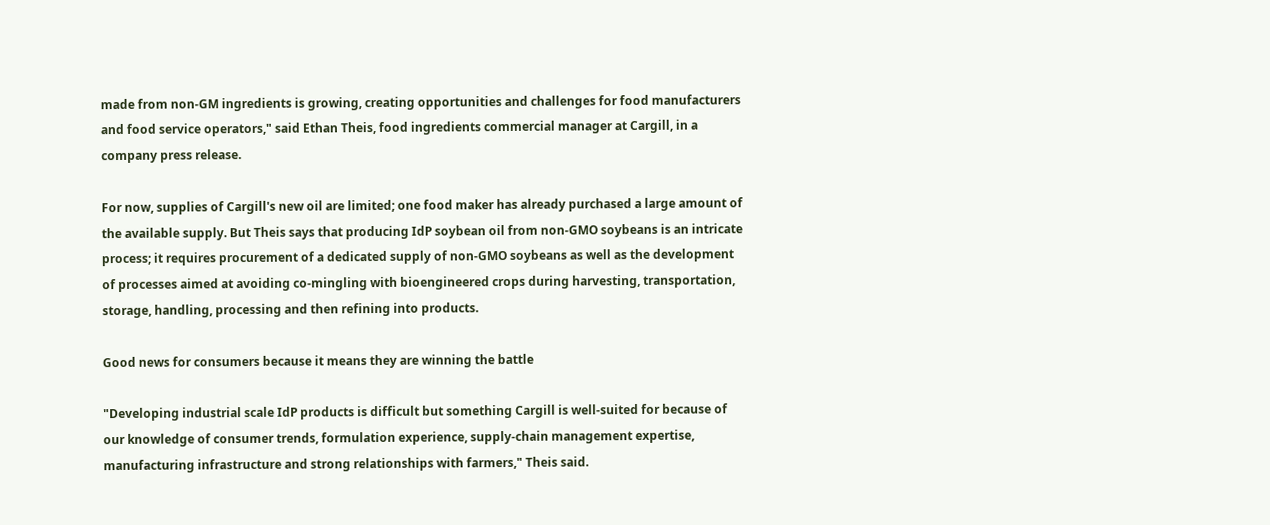made from non-GM ingredients is growing, creating opportunities and challenges for food manufacturers and food service operators," said Ethan Theis, food ingredients commercial manager at Cargill, in a company press release.

For now, supplies of Cargill's new oil are limited; one food maker has already purchased a large amount of the available supply. But Theis says that producing IdP soybean oil from non-GMO soybeans is an intricate process; it requires procurement of a dedicated supply of non-GMO soybeans as well as the development of processes aimed at avoiding co-mingling with bioengineered crops during harvesting, transportation, storage, handling, processing and then refining into products.

Good news for consumers because it means they are winning the battle

"Developing industrial scale IdP products is difficult but something Cargill is well-suited for because of our knowledge of consumer trends, formulation experience, supply-chain management expertise, manufacturing infrastructure and strong relationships with farmers," Theis said.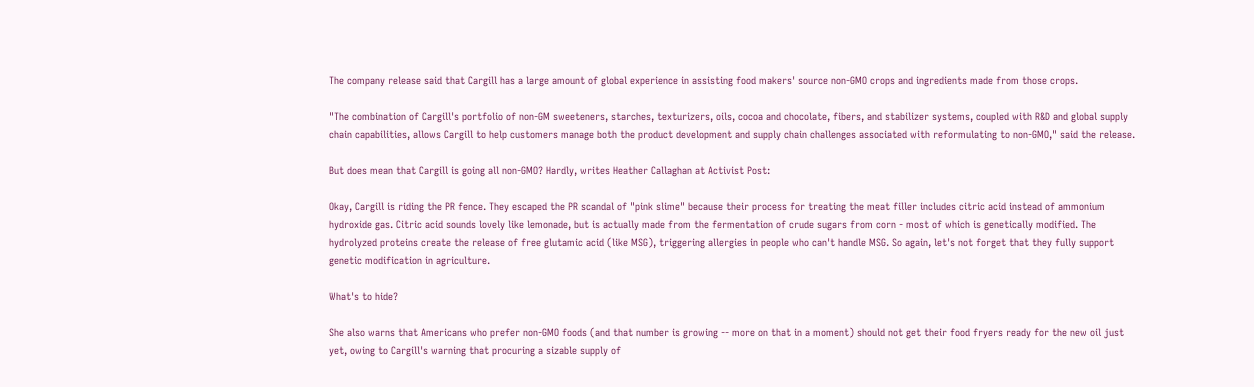The company release said that Cargill has a large amount of global experience in assisting food makers' source non-GMO crops and ingredients made from those crops.

"The combination of Cargill's portfolio of non-GM sweeteners, starches, texturizers, oils, cocoa and chocolate, fibers, and stabilizer systems, coupled with R&D and global supply chain capabilities, allows Cargill to help customers manage both the product development and supply chain challenges associated with reformulating to non-GMO," said the release.

But does mean that Cargill is going all non-GMO? Hardly, writes Heather Callaghan at Activist Post:

Okay, Cargill is riding the PR fence. They escaped the PR scandal of "pink slime" because their process for treating the meat filler includes citric acid instead of ammonium hydroxide gas. Citric acid sounds lovely like lemonade, but is actually made from the fermentation of crude sugars from corn - most of which is genetically modified. The hydrolyzed proteins create the release of free glutamic acid (like MSG), triggering allergies in people who can't handle MSG. So again, let's not forget that they fully support genetic modification in agriculture.

What's to hide?

She also warns that Americans who prefer non-GMO foods (and that number is growing -- more on that in a moment) should not get their food fryers ready for the new oil just yet, owing to Cargill's warning that procuring a sizable supply of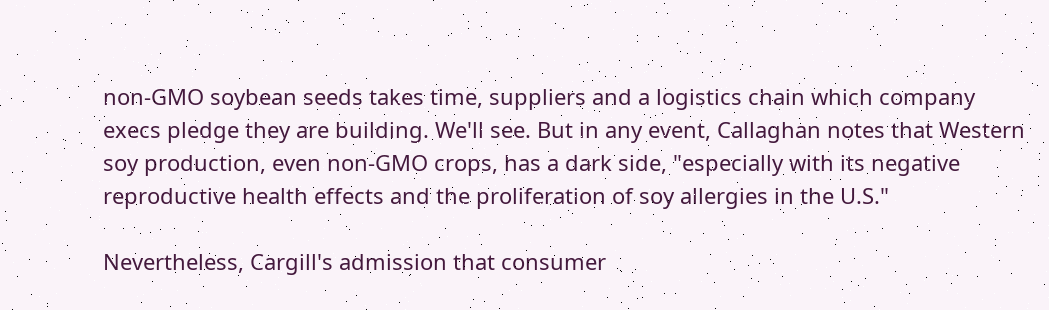non-GMO soybean seeds takes time, suppliers and a logistics chain which company execs pledge they are building. We'll see. But in any event, Callaghan notes that Western soy production, even non-GMO crops, has a dark side, "especially with its negative reproductive health effects and the proliferation of soy allergies in the U.S."

Nevertheless, Cargill's admission that consumer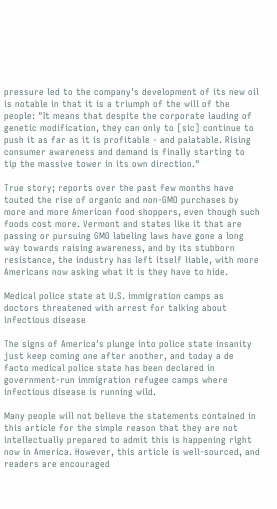pressure led to the company's development of its new oil is notable in that it is a triumph of the will of the people: "It means that despite the corporate lauding of genetic modification, they can only to [sic] continue to push it as far as it is profitable - and palatable. Rising consumer awareness and demand is finally starting to tip the massive tower in its own direction."

True story; reports over the past few months have touted the rise of organic and non-GMO purchases by more and more American food shoppers, even though such foods cost more. Vermont and states like it that are passing or pursuing GMO labeling laws have gone a long way towards raising awareness, and by its stubborn resistance, the industry has left itself liable, with more Americans now asking what it is they have to hide.

Medical police state at U.S. immigration camps as doctors threatened with arrest for talking about infectious disease

The signs of America's plunge into police state insanity just keep coming one after another, and today a de facto medical police state has been declared in government-run immigration refugee camps where infectious disease is running wild.

Many people will not believe the statements contained in this article for the simple reason that they are not intellectually prepared to admit this is happening right now in America. However, this article is well-sourced, and readers are encouraged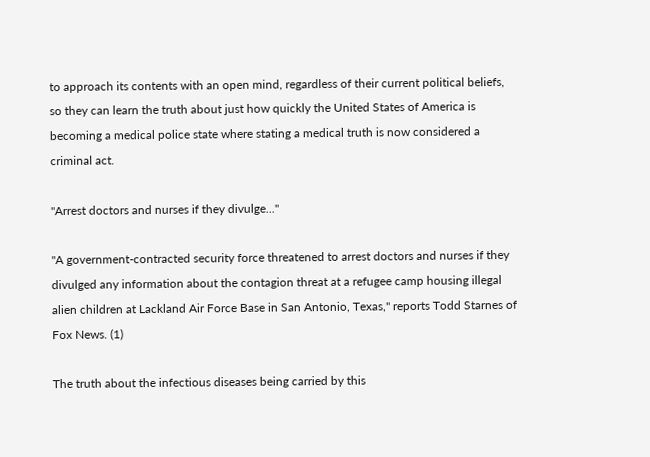to approach its contents with an open mind, regardless of their current political beliefs, so they can learn the truth about just how quickly the United States of America is becoming a medical police state where stating a medical truth is now considered a criminal act.

"Arrest doctors and nurses if they divulge..."

"A government-contracted security force threatened to arrest doctors and nurses if they divulged any information about the contagion threat at a refugee camp housing illegal alien children at Lackland Air Force Base in San Antonio, Texas," reports Todd Starnes of Fox News. (1)

The truth about the infectious diseases being carried by this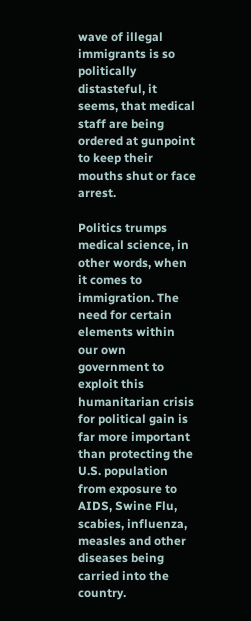wave of illegal immigrants is so politically distasteful, it seems, that medical staff are being ordered at gunpoint to keep their mouths shut or face arrest.

Politics trumps medical science, in other words, when it comes to immigration. The need for certain elements within our own government to exploit this humanitarian crisis for political gain is far more important than protecting the U.S. population from exposure to AIDS, Swine Flu, scabies, influenza, measles and other diseases being carried into the country.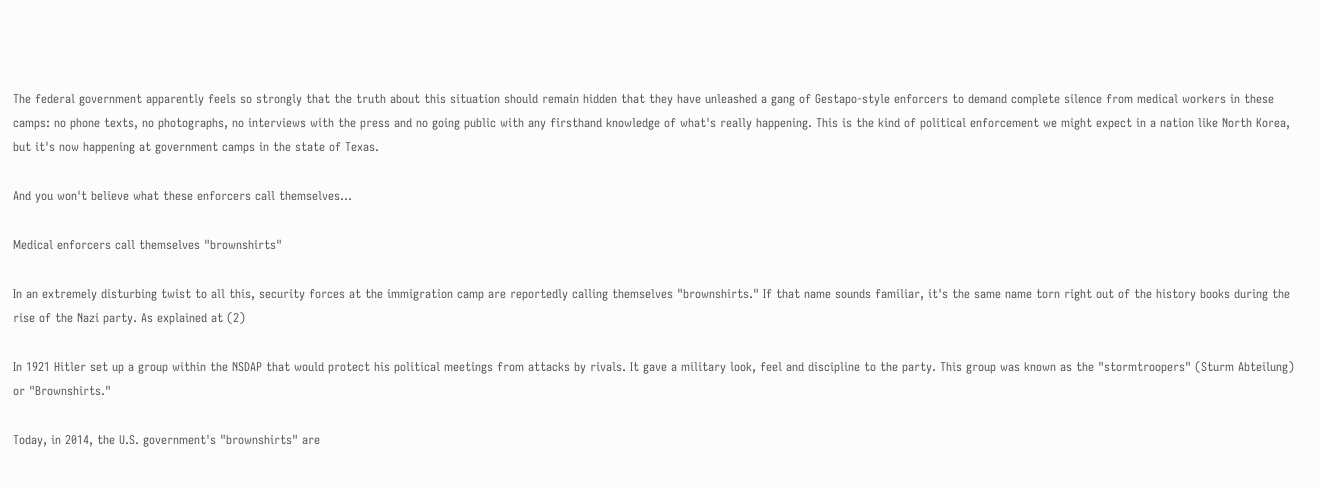The federal government apparently feels so strongly that the truth about this situation should remain hidden that they have unleashed a gang of Gestapo-style enforcers to demand complete silence from medical workers in these camps: no phone texts, no photographs, no interviews with the press and no going public with any firsthand knowledge of what's really happening. This is the kind of political enforcement we might expect in a nation like North Korea, but it's now happening at government camps in the state of Texas.

And you won't believe what these enforcers call themselves...

Medical enforcers call themselves "brownshirts"

In an extremely disturbing twist to all this, security forces at the immigration camp are reportedly calling themselves "brownshirts." If that name sounds familiar, it's the same name torn right out of the history books during the rise of the Nazi party. As explained at (2)

In 1921 Hitler set up a group within the NSDAP that would protect his political meetings from attacks by rivals. It gave a military look, feel and discipline to the party. This group was known as the "stormtroopers" (Sturm Abteilung) or "Brownshirts."

Today, in 2014, the U.S. government's "brownshirts" are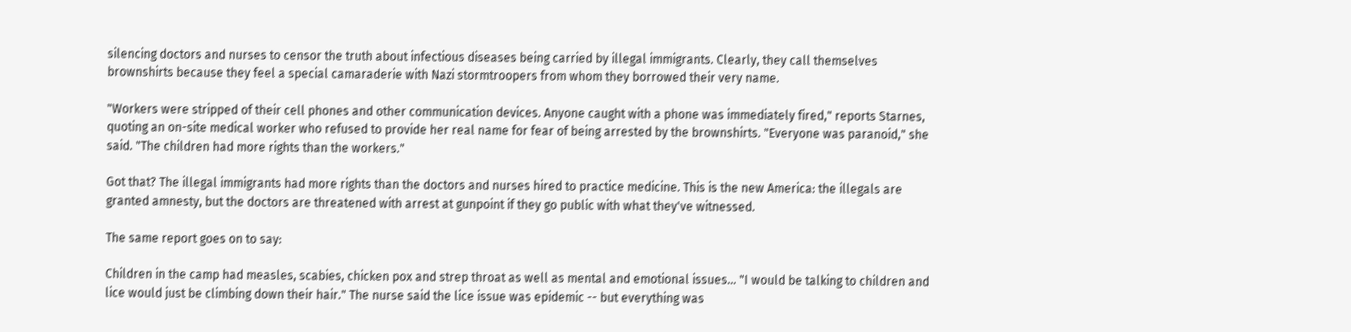silencing doctors and nurses to censor the truth about infectious diseases being carried by illegal immigrants. Clearly, they call themselves brownshirts because they feel a special camaraderie with Nazi stormtroopers from whom they borrowed their very name.

"Workers were stripped of their cell phones and other communication devices. Anyone caught with a phone was immediately fired," reports Starnes, quoting an on-site medical worker who refused to provide her real name for fear of being arrested by the brownshirts. "Everyone was paranoid," she said. "The children had more rights than the workers."

Got that? The illegal immigrants had more rights than the doctors and nurses hired to practice medicine. This is the new America: the illegals are granted amnesty, but the doctors are threatened with arrest at gunpoint if they go public with what they've witnessed.

The same report goes on to say:

Children in the camp had measles, scabies, chicken pox and strep throat as well as mental and emotional issues... "I would be talking to children and lice would just be climbing down their hair." The nurse said the lice issue was epidemic -- but everything was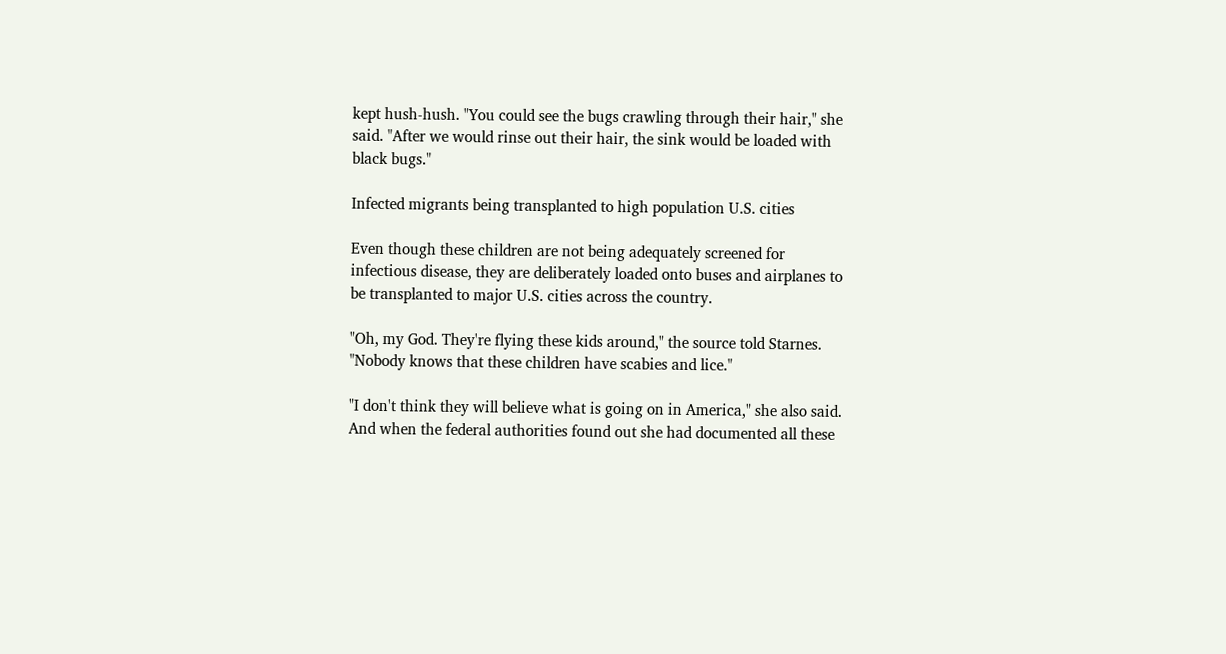kept hush-hush. "You could see the bugs crawling through their hair," she said. "After we would rinse out their hair, the sink would be loaded with black bugs."

Infected migrants being transplanted to high population U.S. cities

Even though these children are not being adequately screened for infectious disease, they are deliberately loaded onto buses and airplanes to be transplanted to major U.S. cities across the country.

"Oh, my God. They're flying these kids around," the source told Starnes. "Nobody knows that these children have scabies and lice."

"I don't think they will believe what is going on in America," she also said. And when the federal authorities found out she had documented all these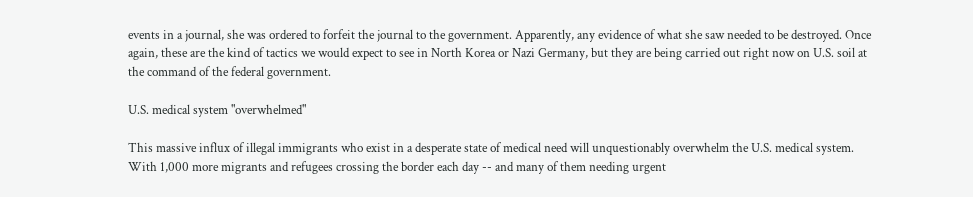events in a journal, she was ordered to forfeit the journal to the government. Apparently, any evidence of what she saw needed to be destroyed. Once again, these are the kind of tactics we would expect to see in North Korea or Nazi Germany, but they are being carried out right now on U.S. soil at the command of the federal government.

U.S. medical system "overwhelmed"

This massive influx of illegal immigrants who exist in a desperate state of medical need will unquestionably overwhelm the U.S. medical system. With 1,000 more migrants and refugees crossing the border each day -- and many of them needing urgent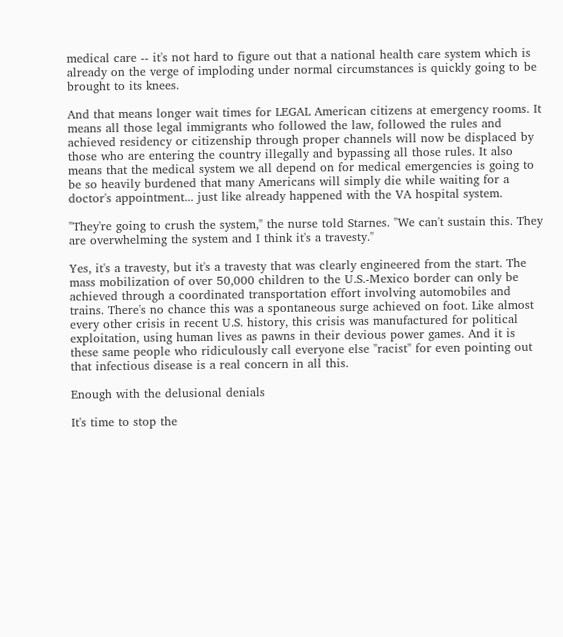medical care -- it's not hard to figure out that a national health care system which is already on the verge of imploding under normal circumstances is quickly going to be brought to its knees.

And that means longer wait times for LEGAL American citizens at emergency rooms. It means all those legal immigrants who followed the law, followed the rules and achieved residency or citizenship through proper channels will now be displaced by those who are entering the country illegally and bypassing all those rules. It also means that the medical system we all depend on for medical emergencies is going to be so heavily burdened that many Americans will simply die while waiting for a doctor's appointment... just like already happened with the VA hospital system.

"They're going to crush the system," the nurse told Starnes. "We can't sustain this. They are overwhelming the system and I think it's a travesty."

Yes, it's a travesty, but it's a travesty that was clearly engineered from the start. The mass mobilization of over 50,000 children to the U.S.-Mexico border can only be achieved through a coordinated transportation effort involving automobiles and trains. There's no chance this was a spontaneous surge achieved on foot. Like almost every other crisis in recent U.S. history, this crisis was manufactured for political exploitation, using human lives as pawns in their devious power games. And it is these same people who ridiculously call everyone else "racist" for even pointing out that infectious disease is a real concern in all this.

Enough with the delusional denials

It's time to stop the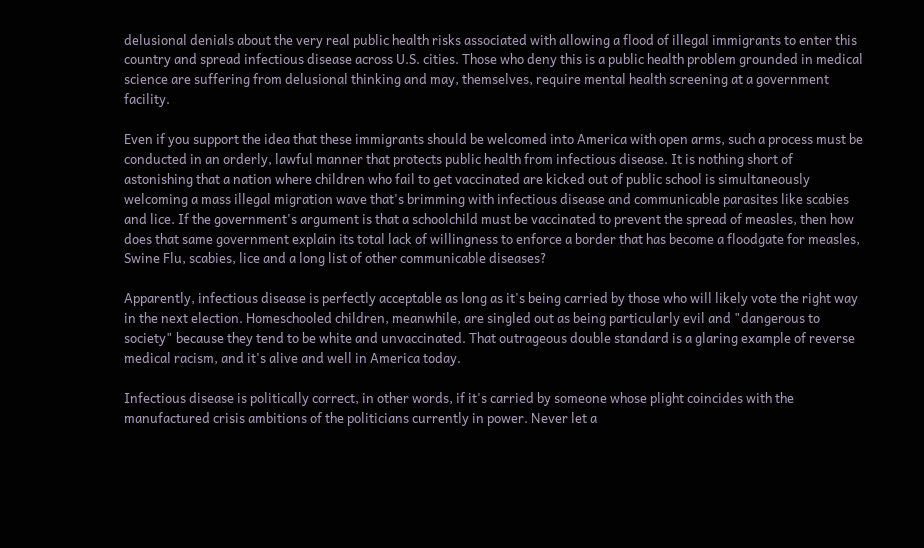delusional denials about the very real public health risks associated with allowing a flood of illegal immigrants to enter this country and spread infectious disease across U.S. cities. Those who deny this is a public health problem grounded in medical science are suffering from delusional thinking and may, themselves, require mental health screening at a government facility.

Even if you support the idea that these immigrants should be welcomed into America with open arms, such a process must be conducted in an orderly, lawful manner that protects public health from infectious disease. It is nothing short of astonishing that a nation where children who fail to get vaccinated are kicked out of public school is simultaneously welcoming a mass illegal migration wave that's brimming with infectious disease and communicable parasites like scabies and lice. If the government's argument is that a schoolchild must be vaccinated to prevent the spread of measles, then how does that same government explain its total lack of willingness to enforce a border that has become a floodgate for measles, Swine Flu, scabies, lice and a long list of other communicable diseases?

Apparently, infectious disease is perfectly acceptable as long as it's being carried by those who will likely vote the right way in the next election. Homeschooled children, meanwhile, are singled out as being particularly evil and "dangerous to society" because they tend to be white and unvaccinated. That outrageous double standard is a glaring example of reverse medical racism, and it's alive and well in America today.

Infectious disease is politically correct, in other words, if it's carried by someone whose plight coincides with the manufactured crisis ambitions of the politicians currently in power. Never let a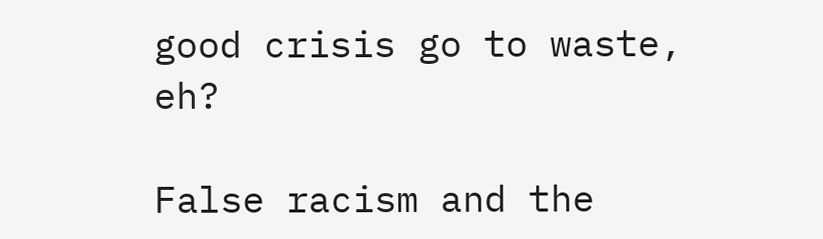good crisis go to waste, eh?

False racism and the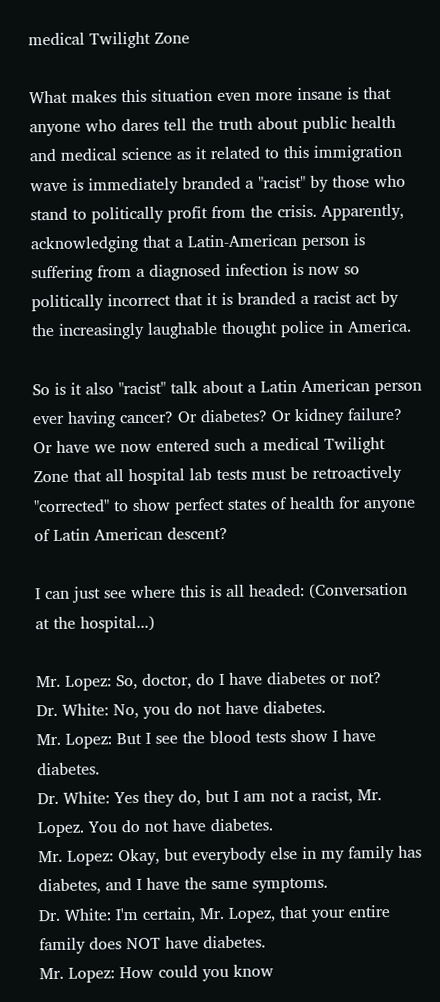medical Twilight Zone

What makes this situation even more insane is that anyone who dares tell the truth about public health and medical science as it related to this immigration wave is immediately branded a "racist" by those who stand to politically profit from the crisis. Apparently, acknowledging that a Latin-American person is suffering from a diagnosed infection is now so politically incorrect that it is branded a racist act by the increasingly laughable thought police in America.

So is it also "racist" talk about a Latin American person ever having cancer? Or diabetes? Or kidney failure? Or have we now entered such a medical Twilight Zone that all hospital lab tests must be retroactively "corrected" to show perfect states of health for anyone of Latin American descent?

I can just see where this is all headed: (Conversation at the hospital...)

Mr. Lopez: So, doctor, do I have diabetes or not?
Dr. White: No, you do not have diabetes.
Mr. Lopez: But I see the blood tests show I have diabetes.
Dr. White: Yes they do, but I am not a racist, Mr. Lopez. You do not have diabetes.
Mr. Lopez: Okay, but everybody else in my family has diabetes, and I have the same symptoms.
Dr. White: I'm certain, Mr. Lopez, that your entire family does NOT have diabetes.
Mr. Lopez: How could you know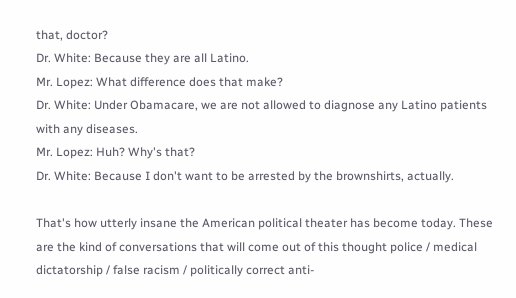that, doctor?
Dr. White: Because they are all Latino.
Mr. Lopez: What difference does that make?
Dr. White: Under Obamacare, we are not allowed to diagnose any Latino patients with any diseases.
Mr. Lopez: Huh? Why's that?
Dr. White: Because I don't want to be arrested by the brownshirts, actually.

That's how utterly insane the American political theater has become today. These are the kind of conversations that will come out of this thought police / medical dictatorship / false racism / politically correct anti-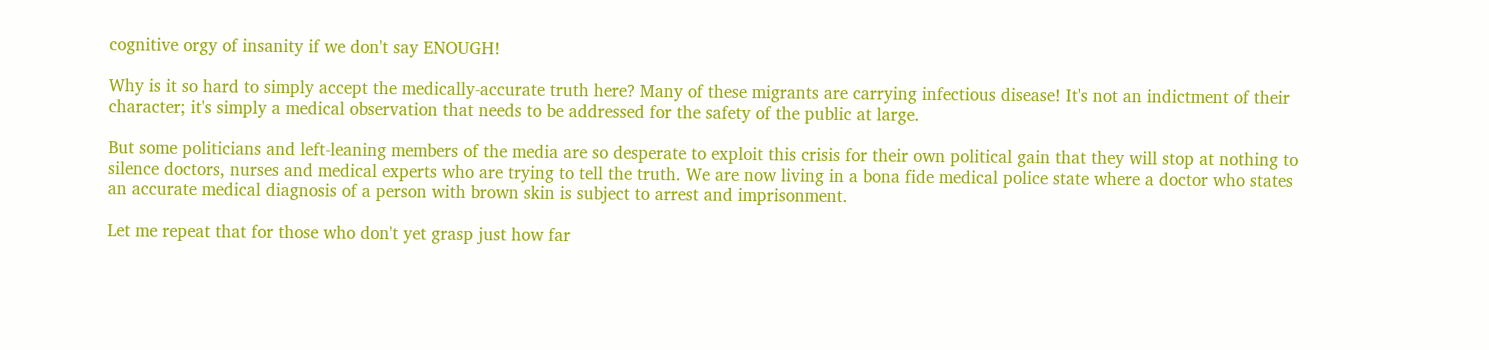cognitive orgy of insanity if we don't say ENOUGH!

Why is it so hard to simply accept the medically-accurate truth here? Many of these migrants are carrying infectious disease! It's not an indictment of their character; it's simply a medical observation that needs to be addressed for the safety of the public at large.

But some politicians and left-leaning members of the media are so desperate to exploit this crisis for their own political gain that they will stop at nothing to silence doctors, nurses and medical experts who are trying to tell the truth. We are now living in a bona fide medical police state where a doctor who states an accurate medical diagnosis of a person with brown skin is subject to arrest and imprisonment.

Let me repeat that for those who don't yet grasp just how far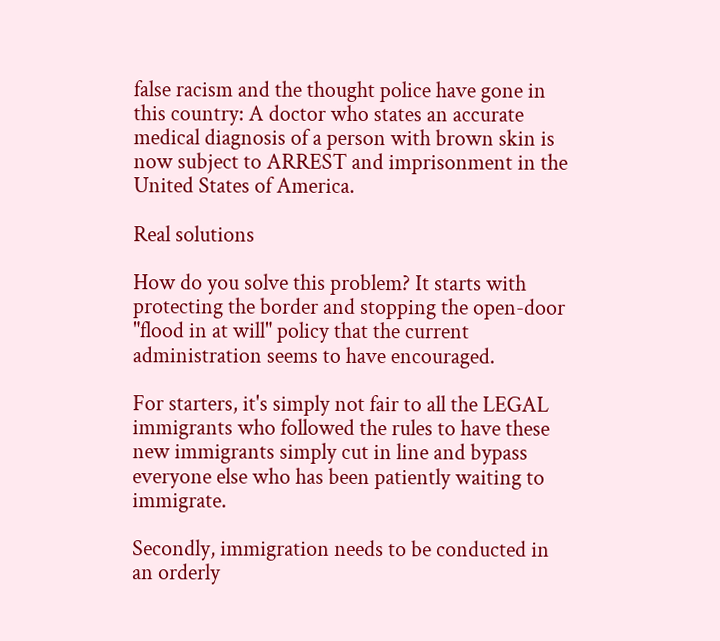false racism and the thought police have gone in this country: A doctor who states an accurate medical diagnosis of a person with brown skin is now subject to ARREST and imprisonment in the United States of America.

Real solutions

How do you solve this problem? It starts with protecting the border and stopping the open-door "flood in at will" policy that the current administration seems to have encouraged.

For starters, it's simply not fair to all the LEGAL immigrants who followed the rules to have these new immigrants simply cut in line and bypass everyone else who has been patiently waiting to immigrate.

Secondly, immigration needs to be conducted in an orderly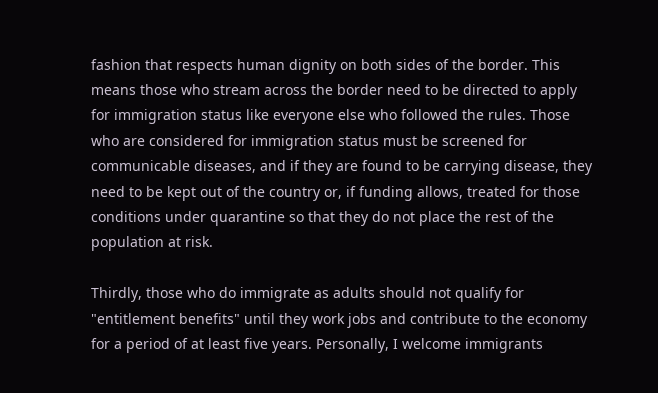fashion that respects human dignity on both sides of the border. This means those who stream across the border need to be directed to apply for immigration status like everyone else who followed the rules. Those who are considered for immigration status must be screened for communicable diseases, and if they are found to be carrying disease, they need to be kept out of the country or, if funding allows, treated for those conditions under quarantine so that they do not place the rest of the population at risk.

Thirdly, those who do immigrate as adults should not qualify for "entitlement benefits" until they work jobs and contribute to the economy for a period of at least five years. Personally, I welcome immigrants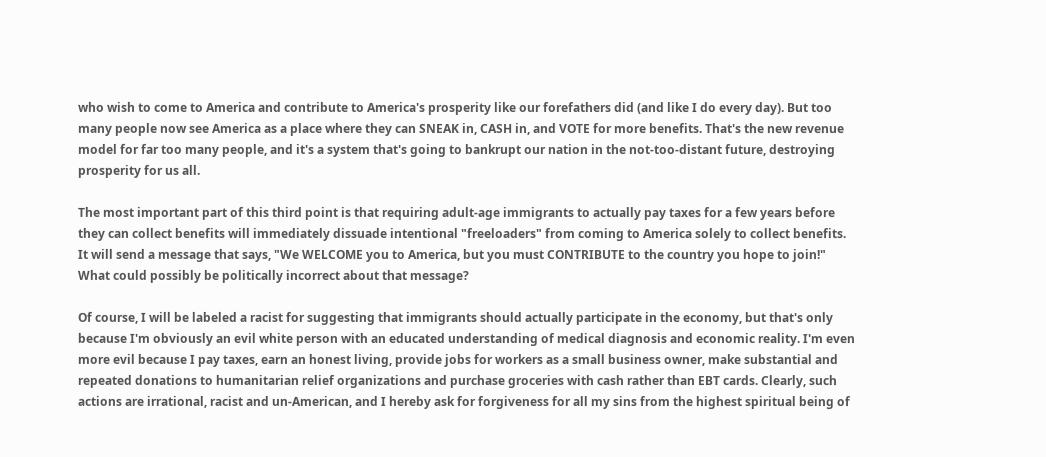who wish to come to America and contribute to America's prosperity like our forefathers did (and like I do every day). But too many people now see America as a place where they can SNEAK in, CASH in, and VOTE for more benefits. That's the new revenue model for far too many people, and it's a system that's going to bankrupt our nation in the not-too-distant future, destroying prosperity for us all.

The most important part of this third point is that requiring adult-age immigrants to actually pay taxes for a few years before they can collect benefits will immediately dissuade intentional "freeloaders" from coming to America solely to collect benefits. It will send a message that says, "We WELCOME you to America, but you must CONTRIBUTE to the country you hope to join!" What could possibly be politically incorrect about that message?

Of course, I will be labeled a racist for suggesting that immigrants should actually participate in the economy, but that's only because I'm obviously an evil white person with an educated understanding of medical diagnosis and economic reality. I'm even more evil because I pay taxes, earn an honest living, provide jobs for workers as a small business owner, make substantial and repeated donations to humanitarian relief organizations and purchase groceries with cash rather than EBT cards. Clearly, such actions are irrational, racist and un-American, and I hereby ask for forgiveness for all my sins from the highest spiritual being of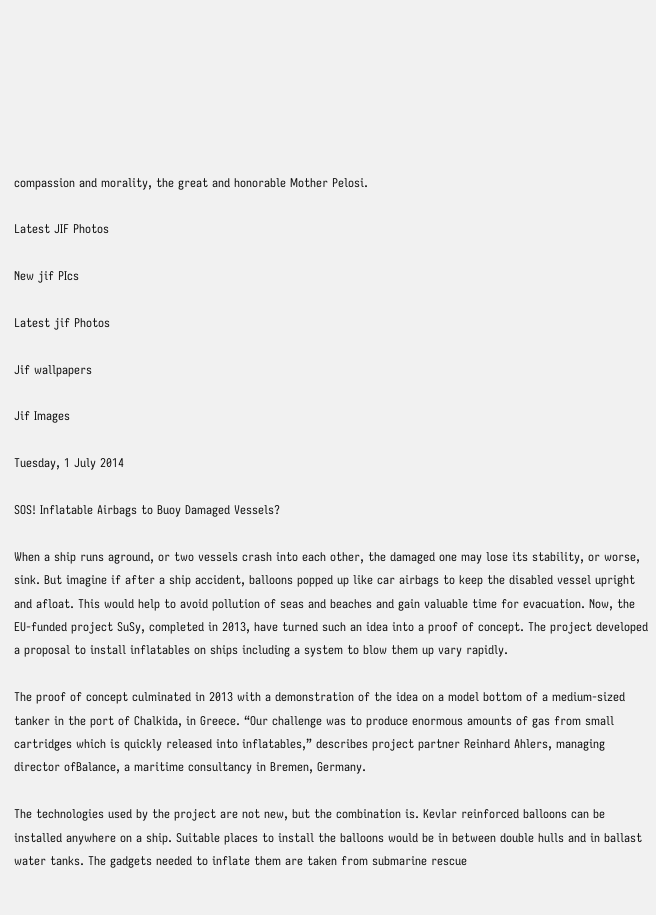compassion and morality, the great and honorable Mother Pelosi.

Latest JIF Photos

New jif PIcs

Latest jif Photos

Jif wallpapers

Jif Images

Tuesday, 1 July 2014

SOS! Inflatable Airbags to Buoy Damaged Vessels?

When a ship runs aground, or two vessels crash into each other, the damaged one may lose its stability, or worse, sink. But imagine if after a ship accident, balloons popped up like car airbags to keep the disabled vessel upright and afloat. This would help to avoid pollution of seas and beaches and gain valuable time for evacuation. Now, the EU-funded project SuSy, completed in 2013, have turned such an idea into a proof of concept. The project developed a proposal to install inflatables on ships including a system to blow them up vary rapidly.

The proof of concept culminated in 2013 with a demonstration of the idea on a model bottom of a medium-sized tanker in the port of Chalkida, in Greece. “Our challenge was to produce enormous amounts of gas from small cartridges which is quickly released into inflatables,” describes project partner Reinhard Ahlers, managing director ofBalance, a maritime consultancy in Bremen, Germany.

The technologies used by the project are not new, but the combination is. Kevlar reinforced balloons can be installed anywhere on a ship. Suitable places to install the balloons would be in between double hulls and in ballast water tanks. The gadgets needed to inflate them are taken from submarine rescue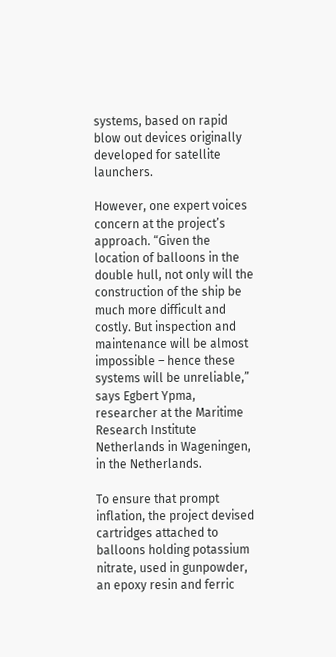systems, based on rapid blow out devices originally developed for satellite launchers.

However, one expert voices concern at the project’s approach. “Given the location of balloons in the double hull, not only will the construction of the ship be much more difficult and costly. But inspection and maintenance will be almost impossible – hence these systems will be unreliable,” says Egbert Ypma, researcher at the Maritime Research Institute Netherlands in Wageningen, in the Netherlands.

To ensure that prompt inflation, the project devised cartridges attached to balloons holding potassium nitrate, used in gunpowder, an epoxy resin and ferric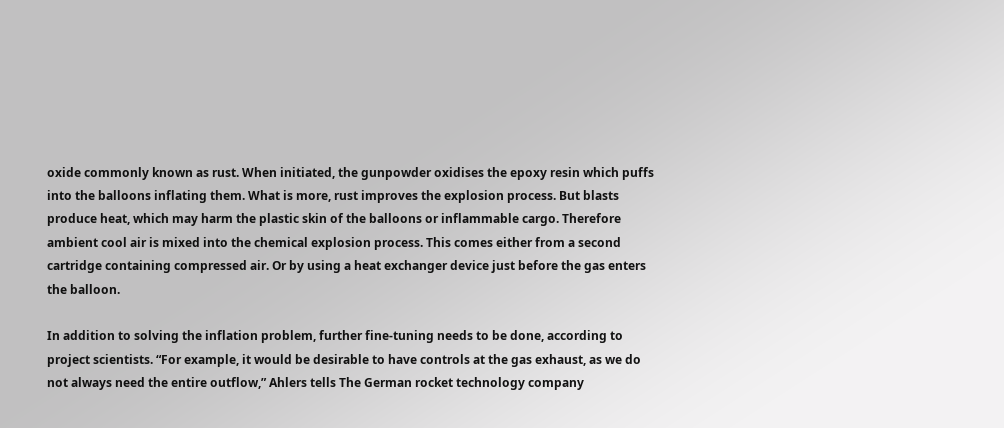oxide commonly known as rust. When initiated, the gunpowder oxidises the epoxy resin which puffs into the balloons inflating them. What is more, rust improves the explosion process. But blasts produce heat, which may harm the plastic skin of the balloons or inflammable cargo. Therefore ambient cool air is mixed into the chemical explosion process. This comes either from a second cartridge containing compressed air. Or by using a heat exchanger device just before the gas enters the balloon.

In addition to solving the inflation problem, further fine-tuning needs to be done, according to project scientists. “For example, it would be desirable to have controls at the gas exhaust, as we do not always need the entire outflow,” Ahlers tells The German rocket technology company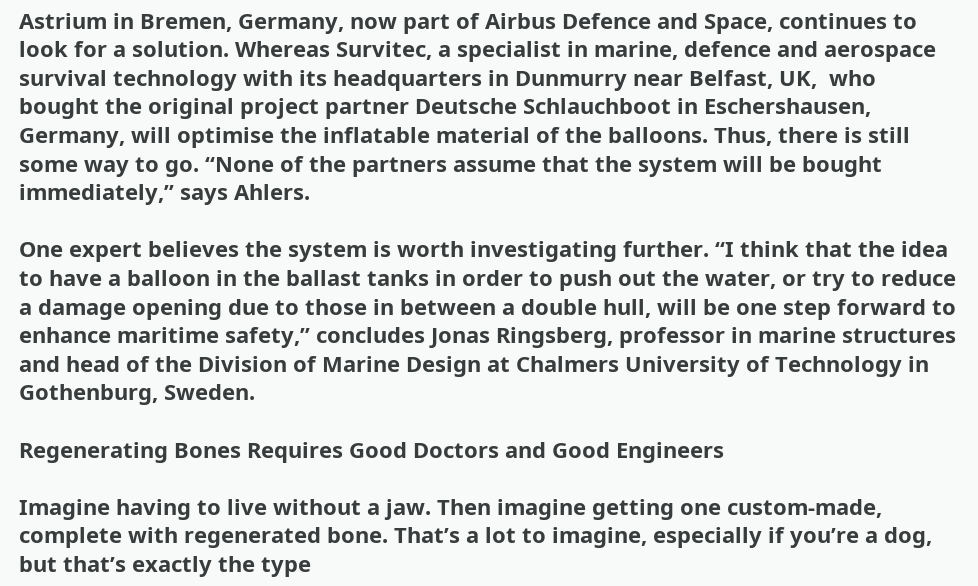Astrium in Bremen, Germany, now part of Airbus Defence and Space, continues to look for a solution. Whereas Survitec, a specialist in marine, defence and aerospace survival technology with its headquarters in Dunmurry near Belfast, UK,  who bought the original project partner Deutsche Schlauchboot in Eschershausen, Germany, will optimise the inflatable material of the balloons. Thus, there is still some way to go. “None of the partners assume that the system will be bought immediately,” says Ahlers.

One expert believes the system is worth investigating further. “I think that the idea to have a balloon in the ballast tanks in order to push out the water, or try to reduce a damage opening due to those in between a double hull, will be one step forward to enhance maritime safety,” concludes Jonas Ringsberg, professor in marine structures and head of the Division of Marine Design at Chalmers University of Technology in Gothenburg, Sweden.

Regenerating Bones Requires Good Doctors and Good Engineers

Imagine having to live without a jaw. Then imagine getting one custom-made, complete with regenerated bone. That’s a lot to imagine, especially if you’re a dog, but that’s exactly the type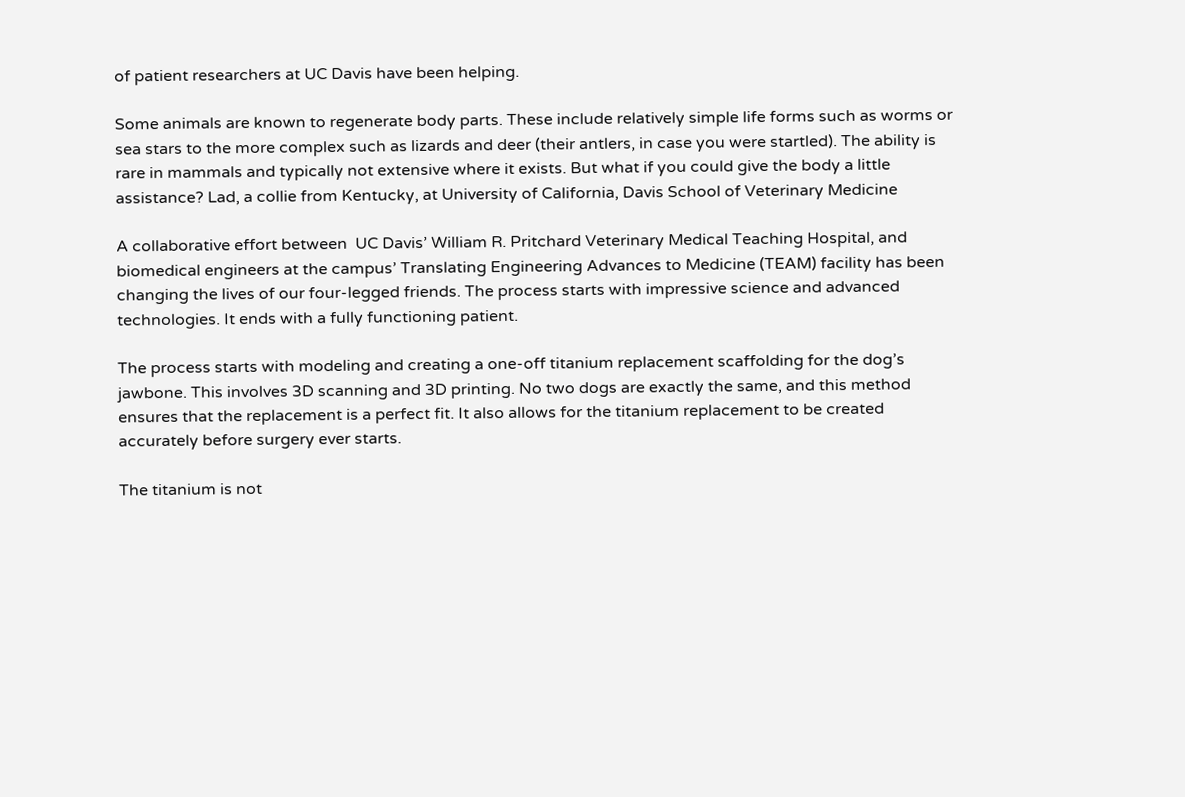of patient researchers at UC Davis have been helping.

Some animals are known to regenerate body parts. These include relatively simple life forms such as worms or sea stars to the more complex such as lizards and deer (their antlers, in case you were startled). The ability is rare in mammals and typically not extensive where it exists. But what if you could give the body a little assistance? Lad, a collie from Kentucky, at University of California, Davis School of Veterinary Medicine

A collaborative effort between  UC Davis’ William R. Pritchard Veterinary Medical Teaching Hospital, and biomedical engineers at the campus’ Translating Engineering Advances to Medicine (TEAM) facility has been changing the lives of our four-legged friends. The process starts with impressive science and advanced technologies. It ends with a fully functioning patient.

The process starts with modeling and creating a one-off titanium replacement scaffolding for the dog’s jawbone. This involves 3D scanning and 3D printing. No two dogs are exactly the same, and this method ensures that the replacement is a perfect fit. It also allows for the titanium replacement to be created accurately before surgery ever starts.

The titanium is not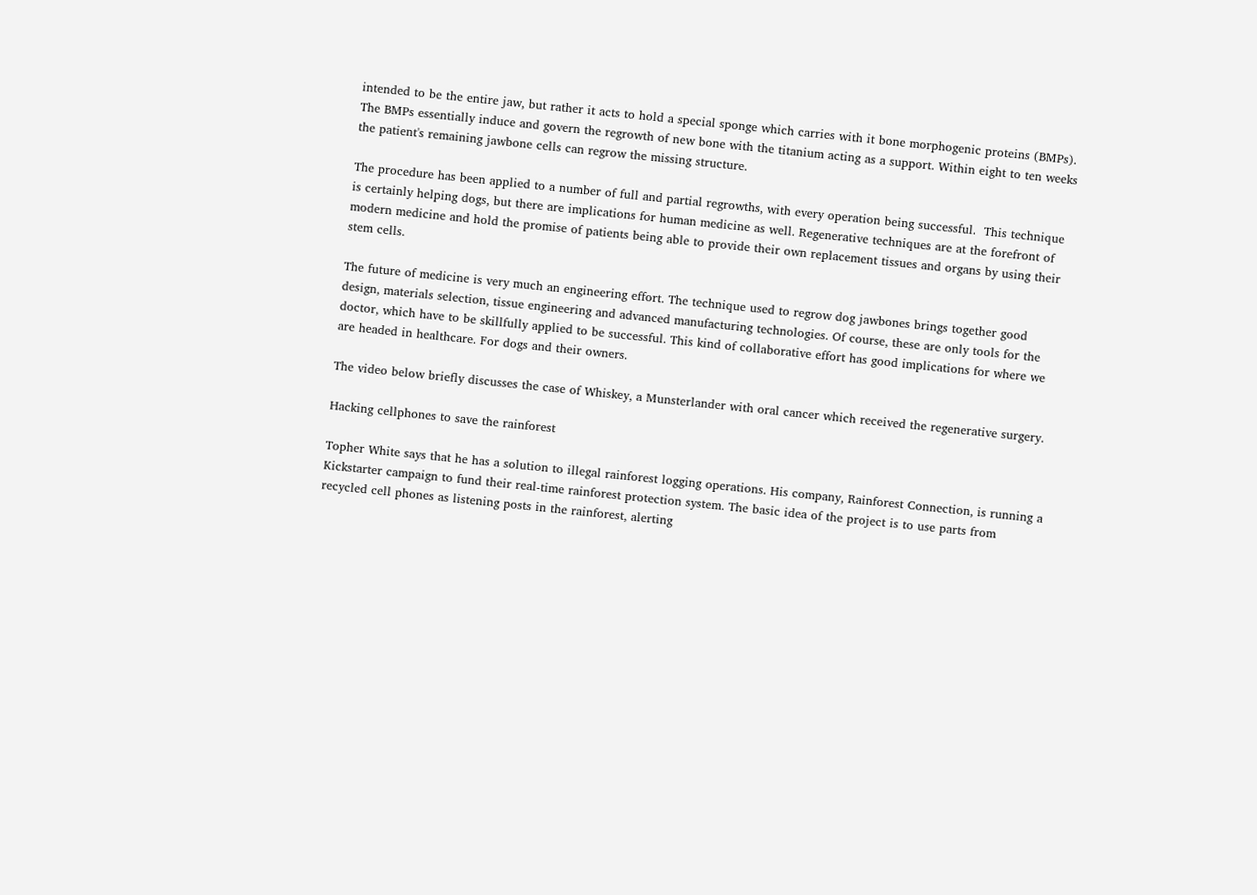intended to be the entire jaw, but rather it acts to hold a special sponge which carries with it bone morphogenic proteins (BMPs). The BMPs essentially induce and govern the regrowth of new bone with the titanium acting as a support. Within eight to ten weeks the patient's remaining jawbone cells can regrow the missing structure.

The procedure has been applied to a number of full and partial regrowths, with every operation being successful.  This technique is certainly helping dogs, but there are implications for human medicine as well. Regenerative techniques are at the forefront of modern medicine and hold the promise of patients being able to provide their own replacement tissues and organs by using their stem cells.

The future of medicine is very much an engineering effort. The technique used to regrow dog jawbones brings together good design, materials selection, tissue engineering and advanced manufacturing technologies. Of course, these are only tools for the doctor, which have to be skillfully applied to be successful. This kind of collaborative effort has good implications for where we are headed in healthcare. For dogs and their owners.

The video below briefly discusses the case of Whiskey, a Munsterlander with oral cancer which received the regenerative surgery.

Hacking cellphones to save the rainforest

Topher White says that he has a solution to illegal rainforest logging operations. His company, Rainforest Connection, is running a Kickstarter campaign to fund their real-time rainforest protection system. The basic idea of the project is to use parts from recycled cell phones as listening posts in the rainforest, alerting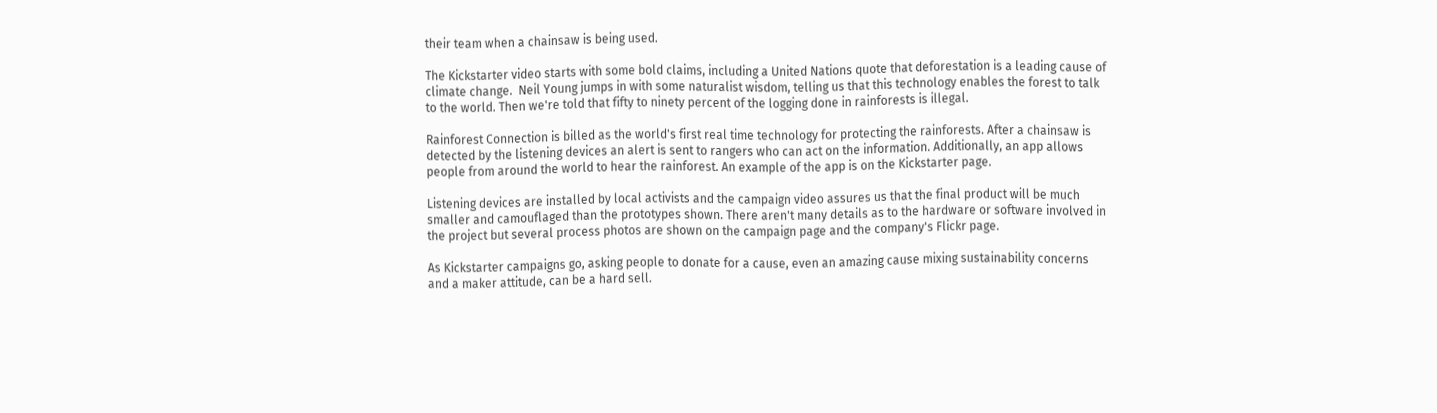their team when a chainsaw is being used.

The Kickstarter video starts with some bold claims, including a United Nations quote that deforestation is a leading cause of climate change.  Neil Young jumps in with some naturalist wisdom, telling us that this technology enables the forest to talk to the world. Then we're told that fifty to ninety percent of the logging done in rainforests is illegal.

Rainforest Connection is billed as the world's first real time technology for protecting the rainforests. After a chainsaw is detected by the listening devices an alert is sent to rangers who can act on the information. Additionally, an app allows people from around the world to hear the rainforest. An example of the app is on the Kickstarter page.

Listening devices are installed by local activists and the campaign video assures us that the final product will be much smaller and camouflaged than the prototypes shown. There aren't many details as to the hardware or software involved in the project but several process photos are shown on the campaign page and the company's Flickr page.

As Kickstarter campaigns go, asking people to donate for a cause, even an amazing cause mixing sustainability concerns and a maker attitude, can be a hard sell.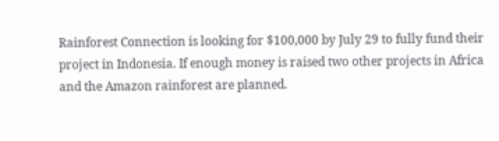Rainforest Connection is looking for $100,000 by July 29 to fully fund their project in Indonesia. If enough money is raised two other projects in Africa and the Amazon rainforest are planned.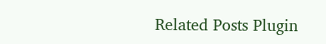Related Posts Plugin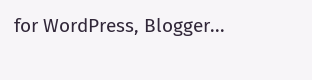for WordPress, Blogger...